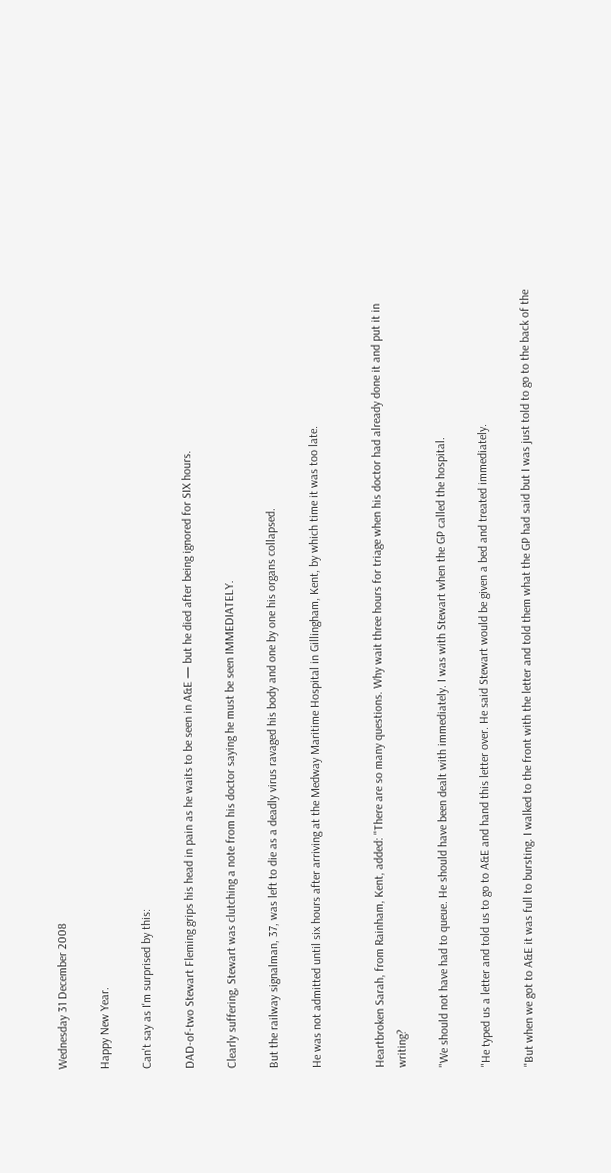Wednesday 31 December 2008

Happy New Year.

Can't say as I'm surprised by this:

DAD-of-two Stewart Fleming grips his head in pain as he waits to be seen in A&E — but he died after being ignored for SIX hours.

Clearly suffering, Stewart was clutching a note from his doctor saying he must be seen IMMEDIATELY.

But the railway signalman, 37, was left to die as a deadly virus ravaged his body and one by one his organs collapsed.

He was not admitted until six hours after arriving at the Medway Maritime Hospital in Gillingham, Kent, by which time it was too late.


Heartbroken Sarah, from Rainham, Kent, added: "There are so many questions. Why wait three hours for triage when his doctor had already done it and put it in writing?

"We should not have had to queue. He should have been dealt with immediately. I was with Stewart when the GP called the hospital.

"He typed us a letter and told us to go to A&E and hand this letter over. He said Stewart would be given a bed and treated immediately.

"But when we got to A&E it was full to bursting. I walked to the front with the letter and told them what the GP had said but I was just told to go to the back of the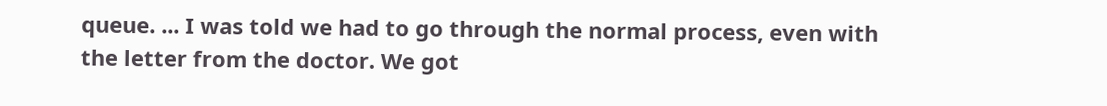queue. ... I was told we had to go through the normal process, even with the letter from the doctor. We got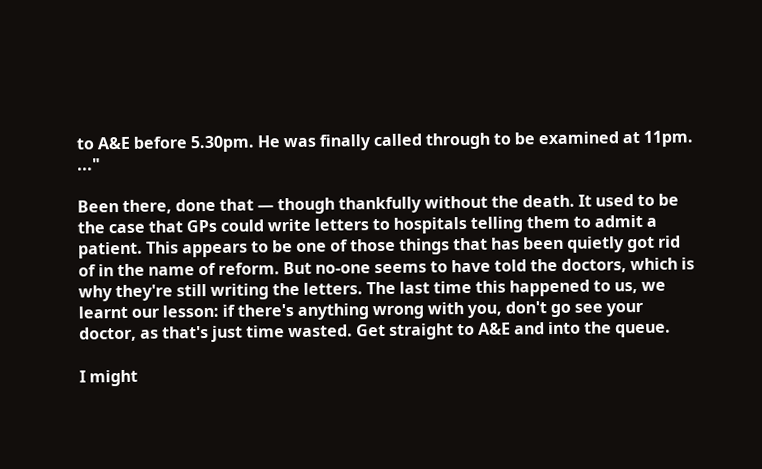to A&E before 5.30pm. He was finally called through to be examined at 11pm. ..."

Been there, done that — though thankfully without the death. It used to be the case that GPs could write letters to hospitals telling them to admit a patient. This appears to be one of those things that has been quietly got rid of in the name of reform. But no-one seems to have told the doctors, which is why they're still writing the letters. The last time this happened to us, we learnt our lesson: if there's anything wrong with you, don't go see your doctor, as that's just time wasted. Get straight to A&E and into the queue.

I might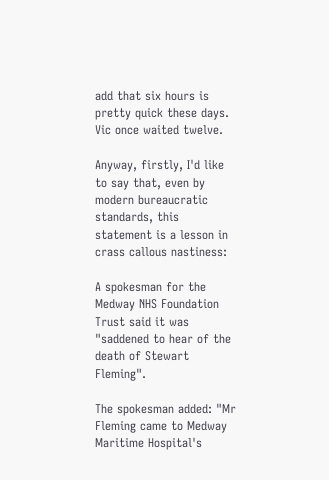add that six hours is pretty quick these days. Vic once waited twelve.

Anyway, firstly, I'd like to say that, even by modern bureaucratic standards, this statement is a lesson in crass callous nastiness:

A spokesman for the Medway NHS Foundation Trust said it was "saddened to hear of the death of Stewart Fleming".

The spokesman added: "Mr Fleming came to Medway Maritime Hospital's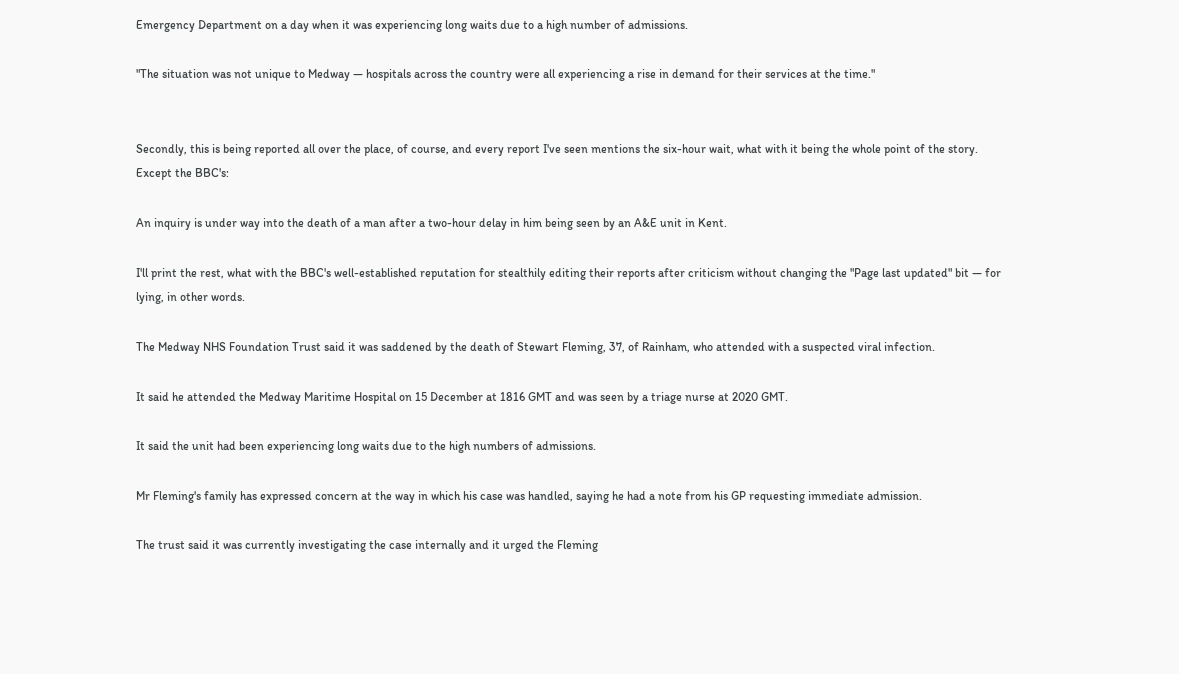Emergency Department on a day when it was experiencing long waits due to a high number of admissions.

"The situation was not unique to Medway — hospitals across the country were all experiencing a rise in demand for their services at the time."


Secondly, this is being reported all over the place, of course, and every report I've seen mentions the six-hour wait, what with it being the whole point of the story. Except the BBC's:

An inquiry is under way into the death of a man after a two-hour delay in him being seen by an A&E unit in Kent.

I'll print the rest, what with the BBC's well-established reputation for stealthily editing their reports after criticism without changing the "Page last updated" bit — for lying, in other words.

The Medway NHS Foundation Trust said it was saddened by the death of Stewart Fleming, 37, of Rainham, who attended with a suspected viral infection.

It said he attended the Medway Maritime Hospital on 15 December at 1816 GMT and was seen by a triage nurse at 2020 GMT.

It said the unit had been experiencing long waits due to the high numbers of admissions.

Mr Fleming's family has expressed concern at the way in which his case was handled, saying he had a note from his GP requesting immediate admission.

The trust said it was currently investigating the case internally and it urged the Fleming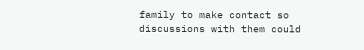family to make contact so discussions with them could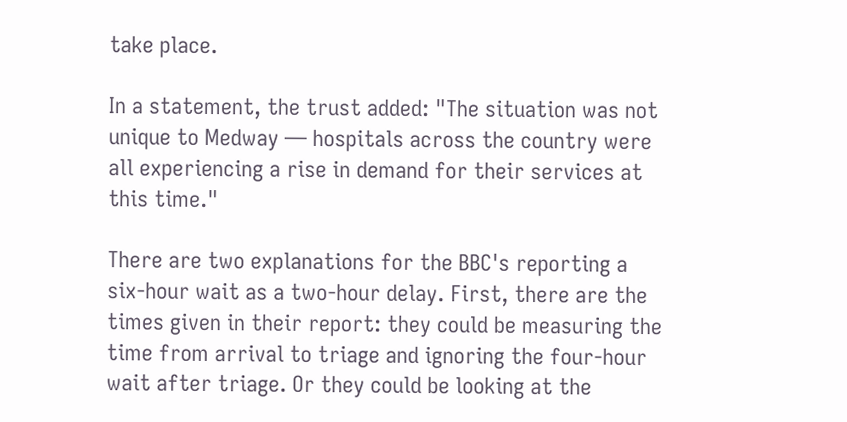take place.

In a statement, the trust added: "The situation was not unique to Medway — hospitals across the country were all experiencing a rise in demand for their services at this time."

There are two explanations for the BBC's reporting a six-hour wait as a two-hour delay. First, there are the times given in their report: they could be measuring the time from arrival to triage and ignoring the four-hour wait after triage. Or they could be looking at the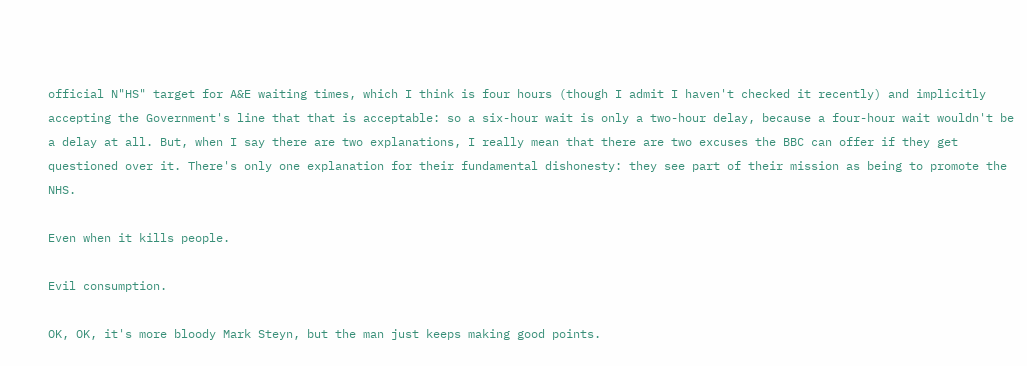official N"HS" target for A&E waiting times, which I think is four hours (though I admit I haven't checked it recently) and implicitly accepting the Government's line that that is acceptable: so a six-hour wait is only a two-hour delay, because a four-hour wait wouldn't be a delay at all. But, when I say there are two explanations, I really mean that there are two excuses the BBC can offer if they get questioned over it. There's only one explanation for their fundamental dishonesty: they see part of their mission as being to promote the NHS.

Even when it kills people.

Evil consumption.

OK, OK, it's more bloody Mark Steyn, but the man just keeps making good points.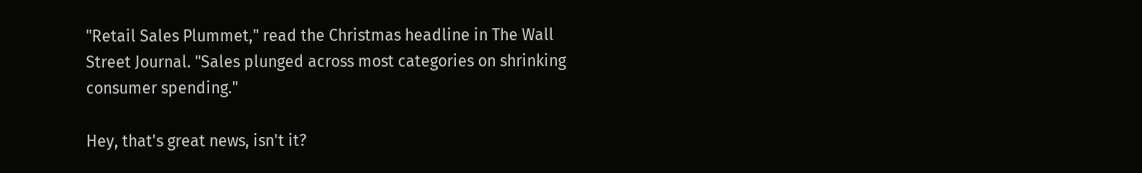"Retail Sales Plummet," read the Christmas headline in The Wall Street Journal. "Sales plunged across most categories on shrinking consumer spending."

Hey, that's great news, isn't it?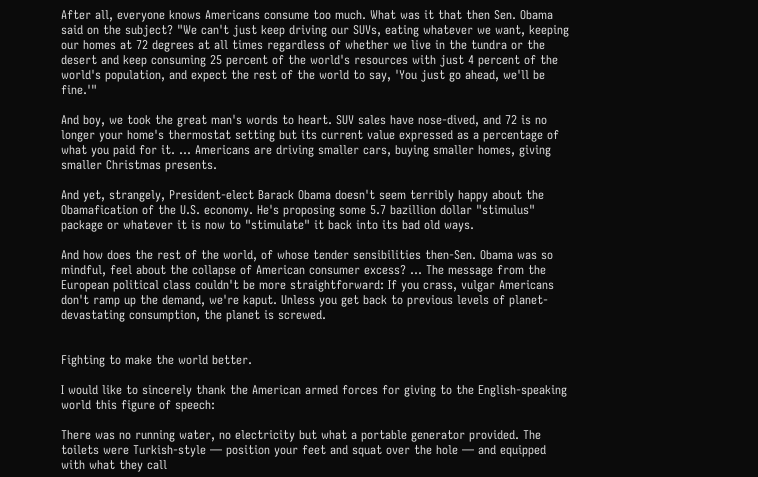After all, everyone knows Americans consume too much. What was it that then Sen. Obama said on the subject? "We can't just keep driving our SUVs, eating whatever we want, keeping our homes at 72 degrees at all times regardless of whether we live in the tundra or the desert and keep consuming 25 percent of the world's resources with just 4 percent of the world's population, and expect the rest of the world to say, 'You just go ahead, we'll be fine.'"

And boy, we took the great man's words to heart. SUV sales have nose-dived, and 72 is no longer your home's thermostat setting but its current value expressed as a percentage of what you paid for it. ... Americans are driving smaller cars, buying smaller homes, giving smaller Christmas presents.

And yet, strangely, President-elect Barack Obama doesn't seem terribly happy about the Obamafication of the U.S. economy. He's proposing some 5.7 bazillion dollar "stimulus" package or whatever it is now to "stimulate" it back into its bad old ways.

And how does the rest of the world, of whose tender sensibilities then-Sen. Obama was so mindful, feel about the collapse of American consumer excess? ... The message from the European political class couldn't be more straightforward: If you crass, vulgar Americans don't ramp up the demand, we're kaput. Unless you get back to previous levels of planet-devastating consumption, the planet is screwed.


Fighting to make the world better.

I would like to sincerely thank the American armed forces for giving to the English-speaking world this figure of speech:

There was no running water, no electricity but what a portable generator provided. The toilets were Turkish-style — position your feet and squat over the hole — and equipped with what they call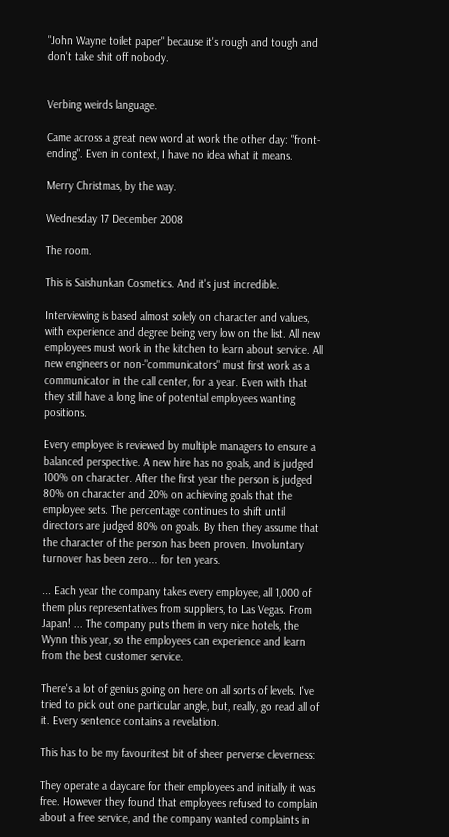"John Wayne toilet paper" because it's rough and tough and don't take shit off nobody.


Verbing weirds language.

Came across a great new word at work the other day: "front-ending". Even in context, I have no idea what it means.

Merry Christmas, by the way.

Wednesday 17 December 2008

The room.

This is Saishunkan Cosmetics. And it's just incredible.

Interviewing is based almost solely on character and values, with experience and degree being very low on the list. All new employees must work in the kitchen to learn about service. All new engineers or non-"communicators" must first work as a communicator in the call center, for a year. Even with that they still have a long line of potential employees wanting positions.

Every employee is reviewed by multiple managers to ensure a balanced perspective. A new hire has no goals, and is judged 100% on character. After the first year the person is judged 80% on character and 20% on achieving goals that the employee sets. The percentage continues to shift until directors are judged 80% on goals. By then they assume that the character of the person has been proven. Involuntary turnover has been zero... for ten years.

... Each year the company takes every employee, all 1,000 of them plus representatives from suppliers, to Las Vegas. From Japan! ... The company puts them in very nice hotels, the Wynn this year, so the employees can experience and learn from the best customer service.

There's a lot of genius going on here on all sorts of levels. I've tried to pick out one particular angle, but, really, go read all of it. Every sentence contains a revelation.

This has to be my favouritest bit of sheer perverse cleverness:

They operate a daycare for their employees and initially it was free. However they found that employees refused to complain about a free service, and the company wanted complaints in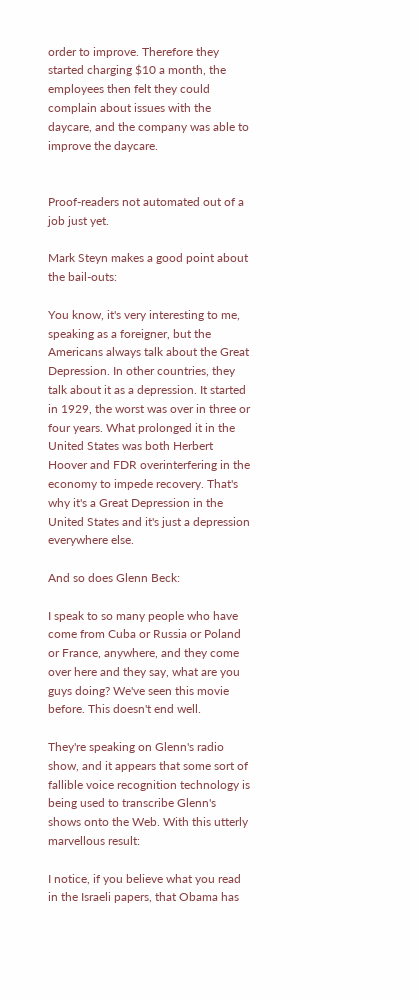order to improve. Therefore they started charging $10 a month, the employees then felt they could complain about issues with the daycare, and the company was able to improve the daycare.


Proof-readers not automated out of a job just yet.

Mark Steyn makes a good point about the bail-outs:

You know, it's very interesting to me, speaking as a foreigner, but the Americans always talk about the Great Depression. In other countries, they talk about it as a depression. It started in 1929, the worst was over in three or four years. What prolonged it in the United States was both Herbert Hoover and FDR overinterfering in the economy to impede recovery. That's why it's a Great Depression in the United States and it's just a depression everywhere else.

And so does Glenn Beck:

I speak to so many people who have come from Cuba or Russia or Poland or France, anywhere, and they come over here and they say, what are you guys doing? We've seen this movie before. This doesn't end well.

They're speaking on Glenn's radio show, and it appears that some sort of fallible voice recognition technology is being used to transcribe Glenn's shows onto the Web. With this utterly marvellous result:

I notice, if you believe what you read in the Israeli papers, that Obama has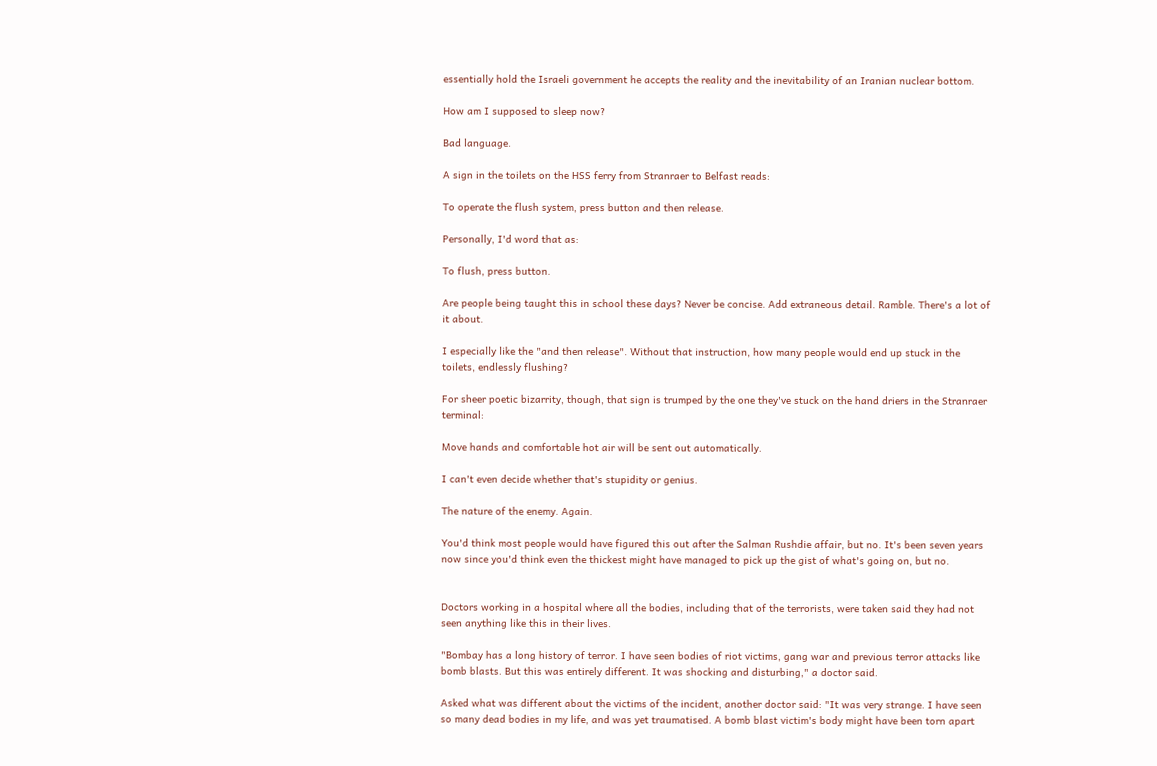essentially hold the Israeli government he accepts the reality and the inevitability of an Iranian nuclear bottom.

How am I supposed to sleep now?

Bad language.

A sign in the toilets on the HSS ferry from Stranraer to Belfast reads:

To operate the flush system, press button and then release.

Personally, I'd word that as:

To flush, press button.

Are people being taught this in school these days? Never be concise. Add extraneous detail. Ramble. There's a lot of it about.

I especially like the "and then release". Without that instruction, how many people would end up stuck in the toilets, endlessly flushing?

For sheer poetic bizarrity, though, that sign is trumped by the one they've stuck on the hand driers in the Stranraer terminal:

Move hands and comfortable hot air will be sent out automatically.

I can't even decide whether that's stupidity or genius.

The nature of the enemy. Again.

You'd think most people would have figured this out after the Salman Rushdie affair, but no. It's been seven years now since you'd think even the thickest might have managed to pick up the gist of what's going on, but no.


Doctors working in a hospital where all the bodies, including that of the terrorists, were taken said they had not seen anything like this in their lives.

"Bombay has a long history of terror. I have seen bodies of riot victims, gang war and previous terror attacks like bomb blasts. But this was entirely different. It was shocking and disturbing," a doctor said.

Asked what was different about the victims of the incident, another doctor said: "It was very strange. I have seen so many dead bodies in my life, and was yet traumatised. A bomb blast victim's body might have been torn apart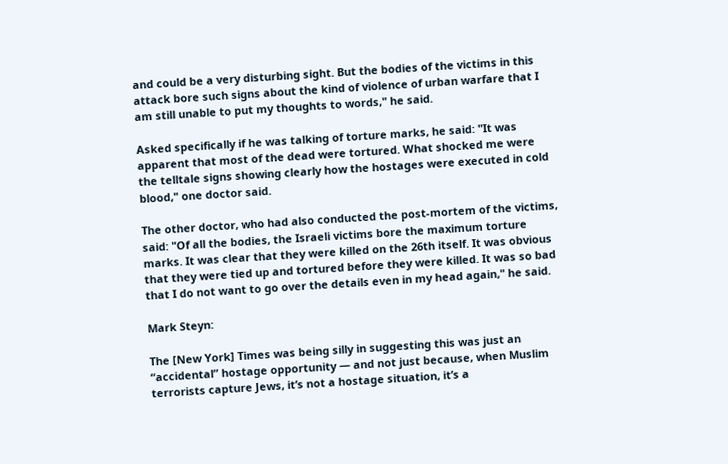and could be a very disturbing sight. But the bodies of the victims in this attack bore such signs about the kind of violence of urban warfare that I am still unable to put my thoughts to words," he said.

Asked specifically if he was talking of torture marks, he said: "It was apparent that most of the dead were tortured. What shocked me were the telltale signs showing clearly how the hostages were executed in cold blood," one doctor said.

The other doctor, who had also conducted the post-mortem of the victims, said: "Of all the bodies, the Israeli victims bore the maximum torture marks. It was clear that they were killed on the 26th itself. It was obvious that they were tied up and tortured before they were killed. It was so bad that I do not want to go over the details even in my head again," he said.

Mark Steyn:

The [New York] Times was being silly in suggesting this was just an “accidental” hostage opportunity — and not just because, when Muslim terrorists capture Jews, it’s not a hostage situation, it’s a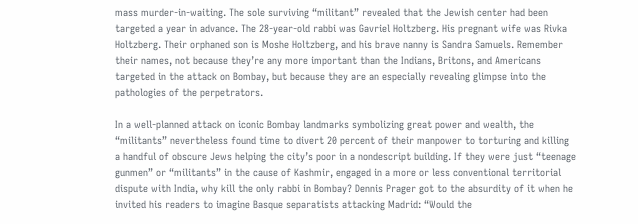mass murder-in-waiting. The sole surviving “militant” revealed that the Jewish center had been targeted a year in advance. The 28-year-old rabbi was Gavriel Holtzberg. His pregnant wife was Rivka Holtzberg. Their orphaned son is Moshe Holtzberg, and his brave nanny is Sandra Samuels. Remember their names, not because they’re any more important than the Indians, Britons, and Americans targeted in the attack on Bombay, but because they are an especially revealing glimpse into the pathologies of the perpetrators.

In a well-planned attack on iconic Bombay landmarks symbolizing great power and wealth, the “militants” nevertheless found time to divert 20 percent of their manpower to torturing and killing a handful of obscure Jews helping the city’s poor in a nondescript building. If they were just “teenage gunmen” or “militants” in the cause of Kashmir, engaged in a more or less conventional territorial dispute with India, why kill the only rabbi in Bombay? Dennis Prager got to the absurdity of it when he invited his readers to imagine Basque separatists attacking Madrid: “Would the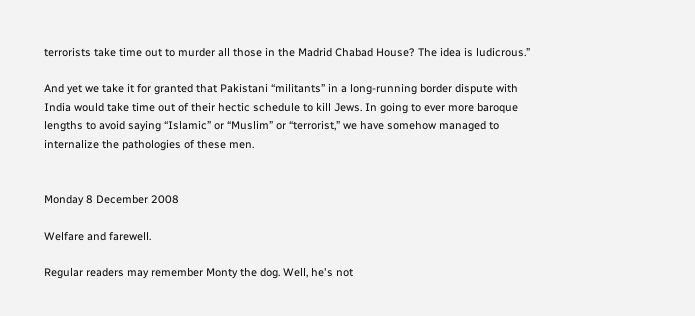terrorists take time out to murder all those in the Madrid Chabad House? The idea is ludicrous.”

And yet we take it for granted that Pakistani “militants” in a long-running border dispute with India would take time out of their hectic schedule to kill Jews. In going to ever more baroque lengths to avoid saying “Islamic” or “Muslim” or “terrorist,” we have somehow managed to internalize the pathologies of these men.


Monday 8 December 2008

Welfare and farewell.

Regular readers may remember Monty the dog. Well, he's not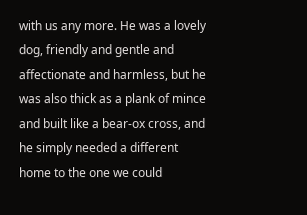with us any more. He was a lovely dog, friendly and gentle and affectionate and harmless, but he was also thick as a plank of mince and built like a bear-ox cross, and he simply needed a different home to the one we could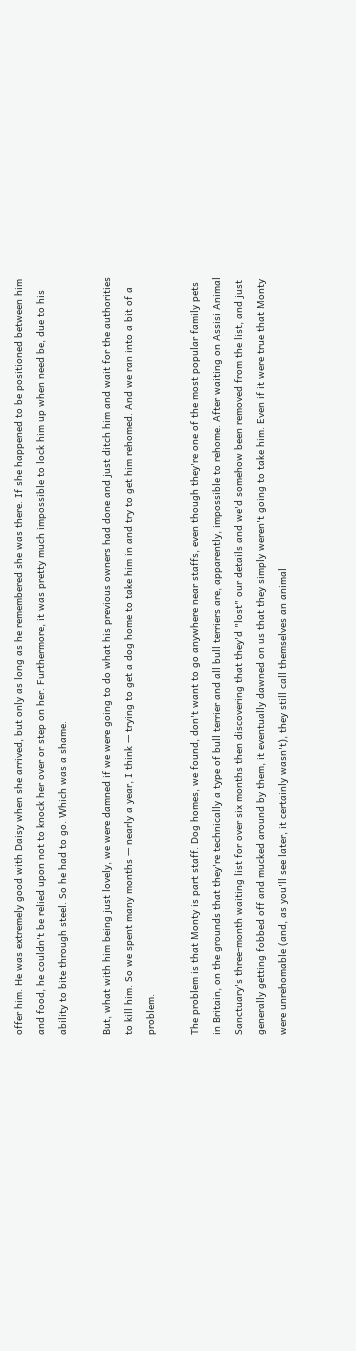offer him. He was extremely good with Daisy when she arrived, but only as long as he remembered she was there. If she happened to be positioned between him and food, he couldn't be relied upon not to knock her over or step on her. Furthermore, it was pretty much impossible to lock him up when need be, due to his ability to bite through steel. So he had to go. Which was a shame.

But, what with him being just lovely, we were damned if we were going to do what his previous owners had done and just ditch him and wait for the authorities to kill him. So we spent many months — nearly a year, I think — trying to get a dog home to take him in and try to get him rehomed. And we ran into a bit of a problem.

The problem is that Monty is part staff. Dog homes, we found, don't want to go anywhere near staffs, even though they're one of the most popular family pets in Britain, on the grounds that they're technically a type of bull terrier and all bull terriers are, apparently, impossible to rehome. After waiting on Assisi Animal Sanctuary's three-month waiting list for over six months then discovering that they'd "lost" our details and we'd somehow been removed from the list, and just generally getting fobbed off and mucked around by them, it eventually dawned on us that they simply weren't going to take him. Even if it were true that Monty were unrehomable (and, as you'll see later, it certainly wasn't), they still call themselves an animal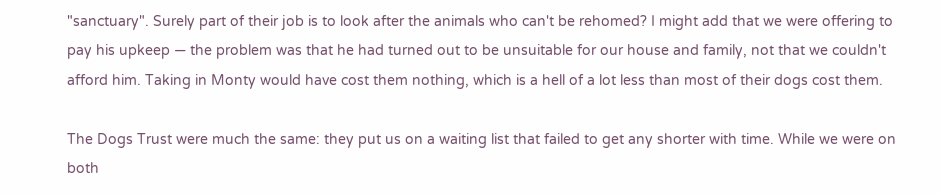"sanctuary". Surely part of their job is to look after the animals who can't be rehomed? I might add that we were offering to pay his upkeep — the problem was that he had turned out to be unsuitable for our house and family, not that we couldn't afford him. Taking in Monty would have cost them nothing, which is a hell of a lot less than most of their dogs cost them.

The Dogs Trust were much the same: they put us on a waiting list that failed to get any shorter with time. While we were on both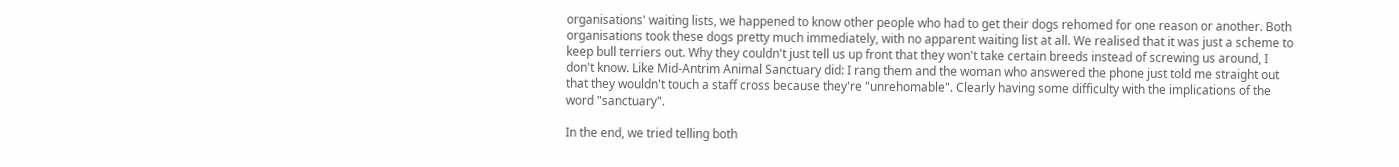organisations' waiting lists, we happened to know other people who had to get their dogs rehomed for one reason or another. Both organisations took these dogs pretty much immediately, with no apparent waiting list at all. We realised that it was just a scheme to keep bull terriers out. Why they couldn't just tell us up front that they won't take certain breeds instead of screwing us around, I don't know. Like Mid-Antrim Animal Sanctuary did: I rang them and the woman who answered the phone just told me straight out that they wouldn't touch a staff cross because they're "unrehomable". Clearly having some difficulty with the implications of the word "sanctuary".

In the end, we tried telling both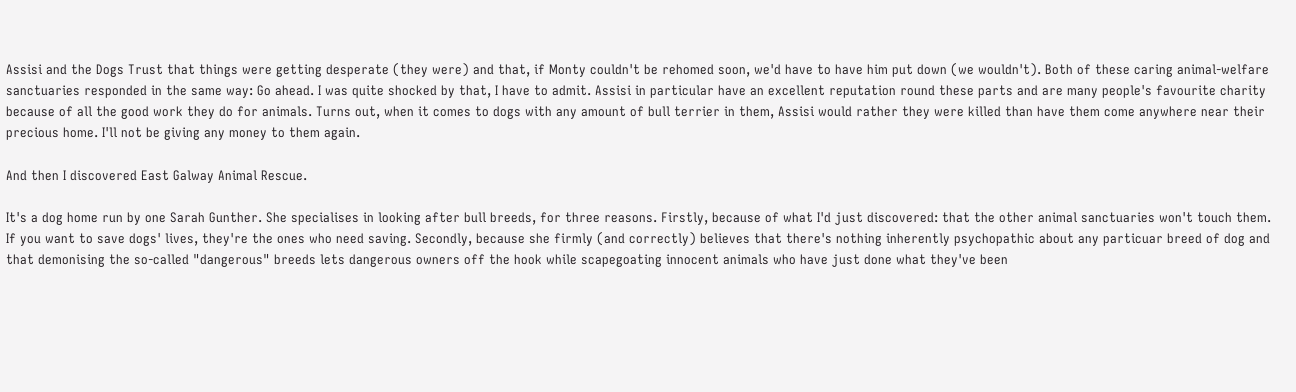Assisi and the Dogs Trust that things were getting desperate (they were) and that, if Monty couldn't be rehomed soon, we'd have to have him put down (we wouldn't). Both of these caring animal-welfare sanctuaries responded in the same way: Go ahead. I was quite shocked by that, I have to admit. Assisi in particular have an excellent reputation round these parts and are many people's favourite charity because of all the good work they do for animals. Turns out, when it comes to dogs with any amount of bull terrier in them, Assisi would rather they were killed than have them come anywhere near their precious home. I'll not be giving any money to them again.

And then I discovered East Galway Animal Rescue.

It's a dog home run by one Sarah Gunther. She specialises in looking after bull breeds, for three reasons. Firstly, because of what I'd just discovered: that the other animal sanctuaries won't touch them. If you want to save dogs' lives, they're the ones who need saving. Secondly, because she firmly (and correctly) believes that there's nothing inherently psychopathic about any particuar breed of dog and that demonising the so-called "dangerous" breeds lets dangerous owners off the hook while scapegoating innocent animals who have just done what they've been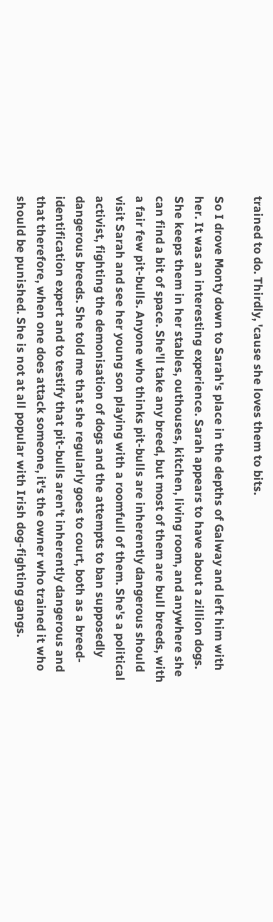trained to do. Thirdly, 'cause she loves them to bits.

So I drove Monty down to Sarah's place in the depths of Galway and left him with her. It was an interesting experience. Sarah appears to have about a zillion dogs. She keeps them in her stables, outhouses, kitchen, living room, and anywhere she can find a bit of space. She'll take any breed, but most of them are bull breeds, with a fair few pit-bulls. Anyone who thinks pit-bulls are inherently dangerous should visit Sarah and see her young son playing with a roomfull of them. She's a political activist, fighting the demonisation of dogs and the attempts to ban supposedly dangerous breeds. She told me that she regularly goes to court, both as a breed-identification expert and to testify that pit-bulls aren't inherently dangerous and that therefore, when one does attack someone, it's the owner who trained it who should be punished. She is not at all popular with Irish dog-fighting gangs.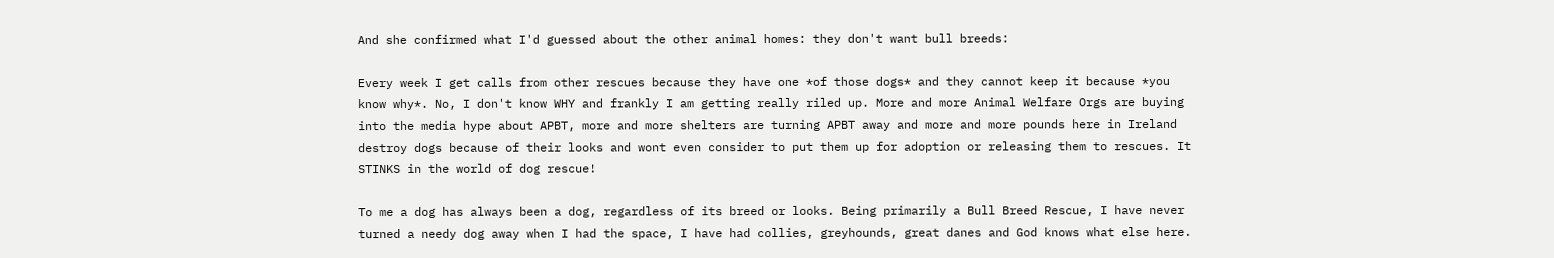And she confirmed what I'd guessed about the other animal homes: they don't want bull breeds:

Every week I get calls from other rescues because they have one *of those dogs* and they cannot keep it because *you know why*. No, I don't know WHY and frankly I am getting really riled up. More and more Animal Welfare Orgs are buying into the media hype about APBT, more and more shelters are turning APBT away and more and more pounds here in Ireland destroy dogs because of their looks and wont even consider to put them up for adoption or releasing them to rescues. It STINKS in the world of dog rescue!

To me a dog has always been a dog, regardless of its breed or looks. Being primarily a Bull Breed Rescue, I have never turned a needy dog away when I had the space, I have had collies, greyhounds, great danes and God knows what else here.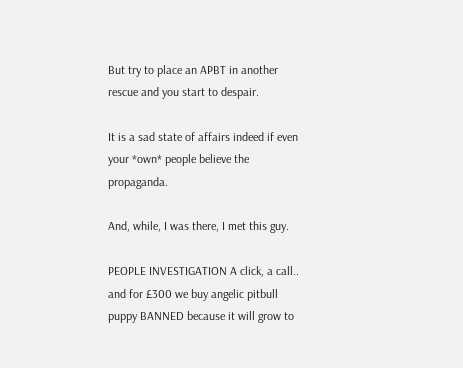But try to place an APBT in another rescue and you start to despair.

It is a sad state of affairs indeed if even your *own* people believe the propaganda.

And, while, I was there, I met this guy.

PEOPLE INVESTIGATION A click, a call.. and for £300 we buy angelic pitbull puppy BANNED because it will grow to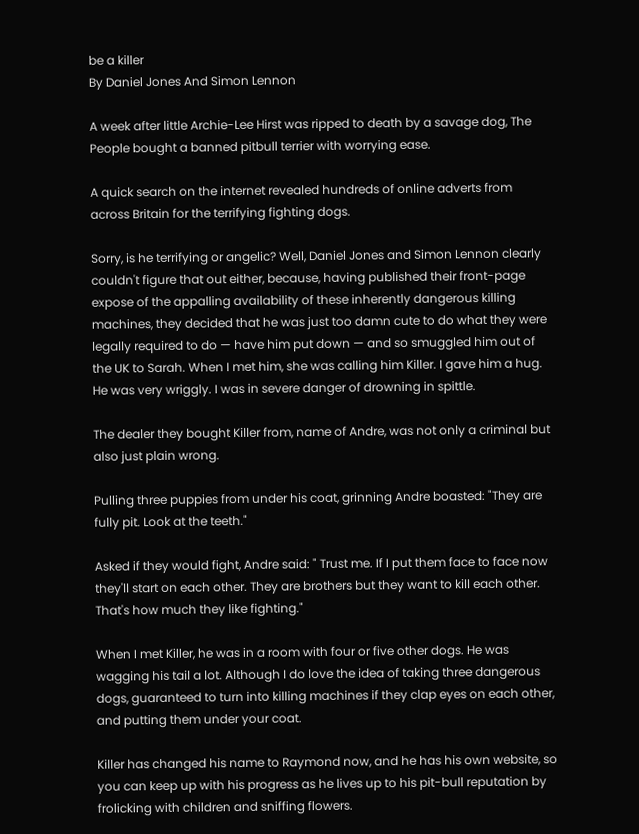be a killer
By Daniel Jones And Simon Lennon

A week after little Archie-Lee Hirst was ripped to death by a savage dog, The People bought a banned pitbull terrier with worrying ease.

A quick search on the internet revealed hundreds of online adverts from across Britain for the terrifying fighting dogs.

Sorry, is he terrifying or angelic? Well, Daniel Jones and Simon Lennon clearly couldn't figure that out either, because, having published their front-page expose of the appalling availability of these inherently dangerous killing machines, they decided that he was just too damn cute to do what they were legally required to do — have him put down — and so smuggled him out of the UK to Sarah. When I met him, she was calling him Killer. I gave him a hug. He was very wriggly. I was in severe danger of drowning in spittle.

The dealer they bought Killer from, name of Andre, was not only a criminal but also just plain wrong.

Pulling three puppies from under his coat, grinning Andre boasted: "They are fully pit. Look at the teeth."

Asked if they would fight, Andre said: " Trust me. If I put them face to face now they'll start on each other. They are brothers but they want to kill each other. That's how much they like fighting."

When I met Killer, he was in a room with four or five other dogs. He was wagging his tail a lot. Although I do love the idea of taking three dangerous dogs, guaranteed to turn into killing machines if they clap eyes on each other, and putting them under your coat.

Killer has changed his name to Raymond now, and he has his own website, so you can keep up with his progress as he lives up to his pit-bull reputation by frolicking with children and sniffing flowers.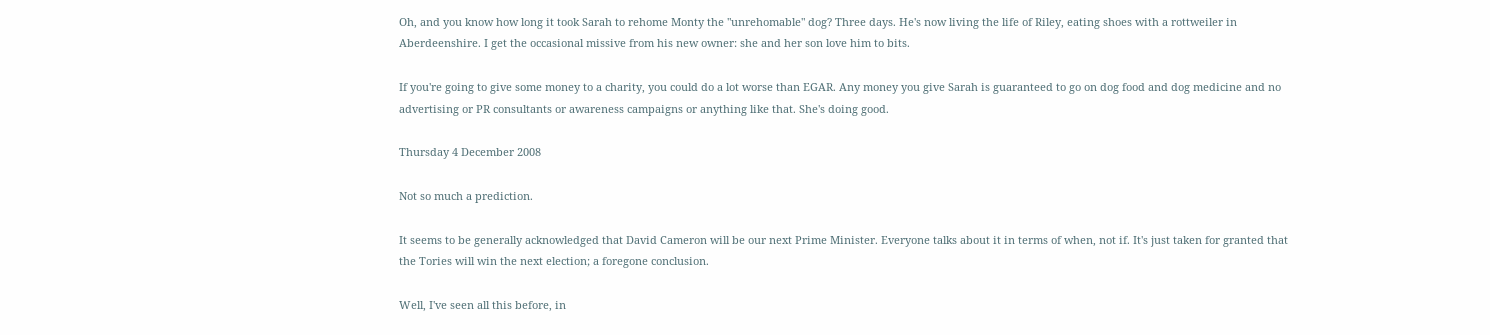Oh, and you know how long it took Sarah to rehome Monty the "unrehomable" dog? Three days. He's now living the life of Riley, eating shoes with a rottweiler in Aberdeenshire. I get the occasional missive from his new owner: she and her son love him to bits.

If you're going to give some money to a charity, you could do a lot worse than EGAR. Any money you give Sarah is guaranteed to go on dog food and dog medicine and no advertising or PR consultants or awareness campaigns or anything like that. She's doing good.

Thursday 4 December 2008

Not so much a prediction.

It seems to be generally acknowledged that David Cameron will be our next Prime Minister. Everyone talks about it in terms of when, not if. It's just taken for granted that the Tories will win the next election; a foregone conclusion.

Well, I've seen all this before, in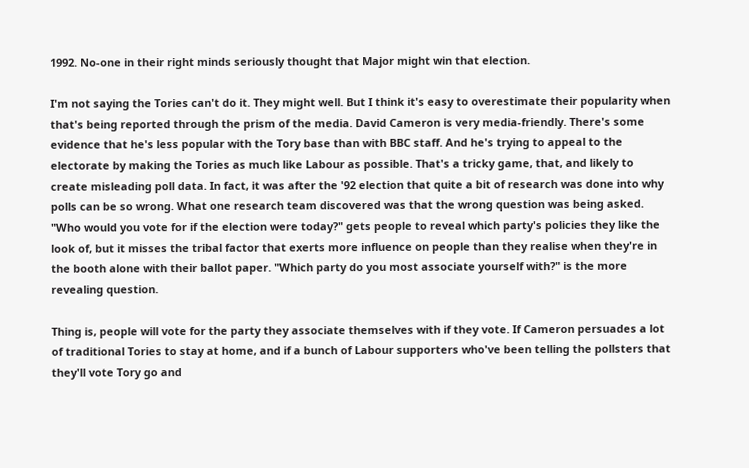1992. No-one in their right minds seriously thought that Major might win that election.

I'm not saying the Tories can't do it. They might well. But I think it's easy to overestimate their popularity when that's being reported through the prism of the media. David Cameron is very media-friendly. There's some evidence that he's less popular with the Tory base than with BBC staff. And he's trying to appeal to the electorate by making the Tories as much like Labour as possible. That's a tricky game, that, and likely to create misleading poll data. In fact, it was after the '92 election that quite a bit of research was done into why polls can be so wrong. What one research team discovered was that the wrong question was being asked. "Who would you vote for if the election were today?" gets people to reveal which party's policies they like the look of, but it misses the tribal factor that exerts more influence on people than they realise when they're in the booth alone with their ballot paper. "Which party do you most associate yourself with?" is the more revealing question.

Thing is, people will vote for the party they associate themselves with if they vote. If Cameron persuades a lot of traditional Tories to stay at home, and if a bunch of Labour supporters who've been telling the pollsters that they'll vote Tory go and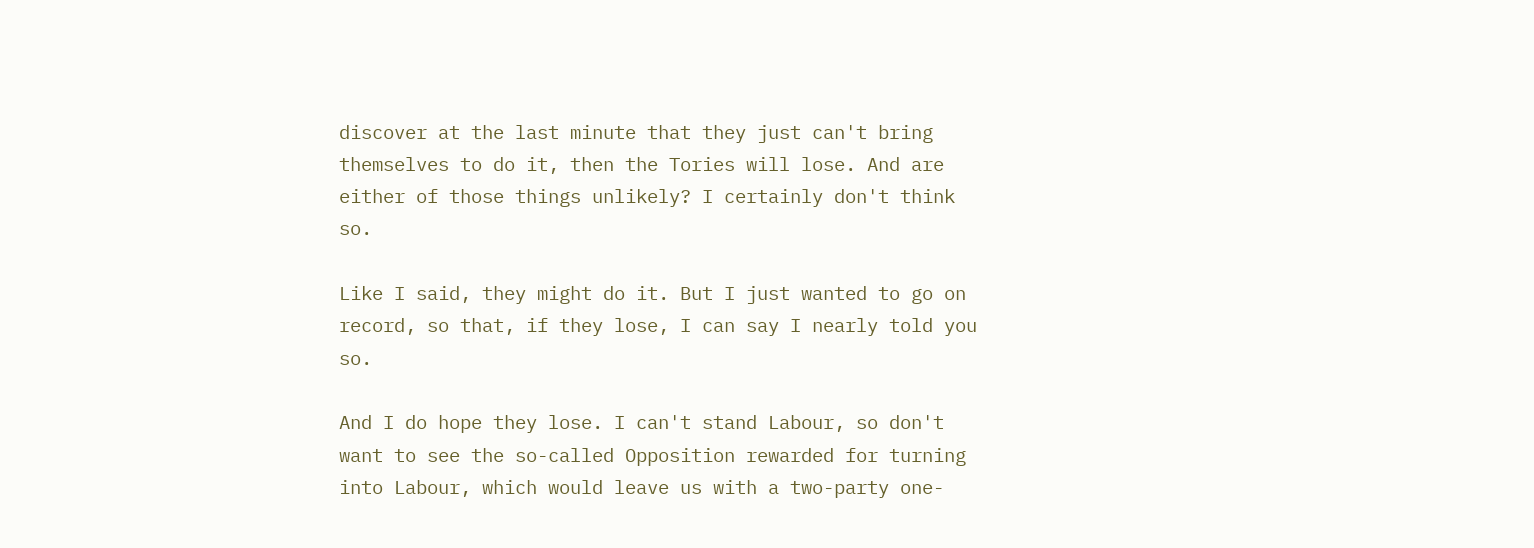discover at the last minute that they just can't bring themselves to do it, then the Tories will lose. And are either of those things unlikely? I certainly don't think so.

Like I said, they might do it. But I just wanted to go on record, so that, if they lose, I can say I nearly told you so.

And I do hope they lose. I can't stand Labour, so don't want to see the so-called Opposition rewarded for turning into Labour, which would leave us with a two-party one-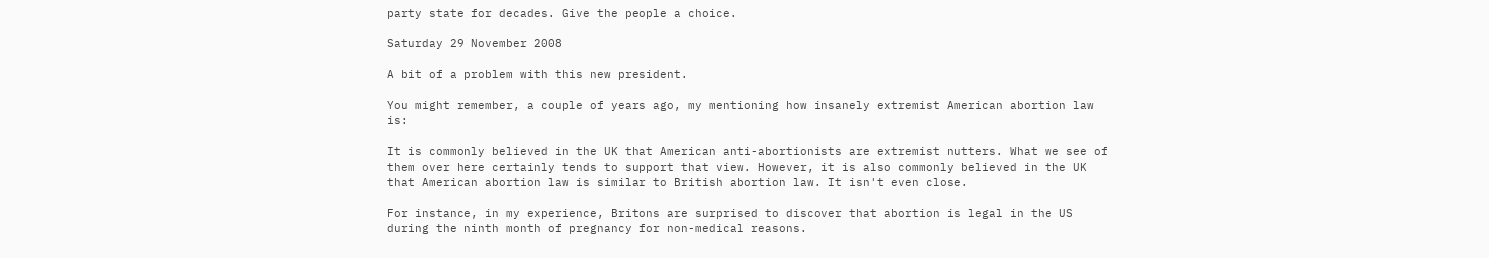party state for decades. Give the people a choice.

Saturday 29 November 2008

A bit of a problem with this new president.

You might remember, a couple of years ago, my mentioning how insanely extremist American abortion law is:

It is commonly believed in the UK that American anti-abortionists are extremist nutters. What we see of them over here certainly tends to support that view. However, it is also commonly believed in the UK that American abortion law is similar to British abortion law. It isn't even close.

For instance, in my experience, Britons are surprised to discover that abortion is legal in the US during the ninth month of pregnancy for non-medical reasons.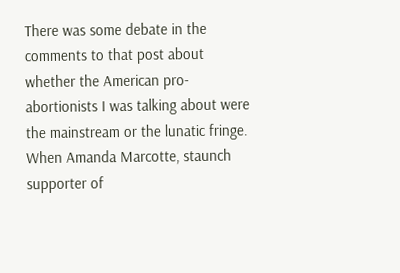There was some debate in the comments to that post about whether the American pro-abortionists I was talking about were the mainstream or the lunatic fringe. When Amanda Marcotte, staunch supporter of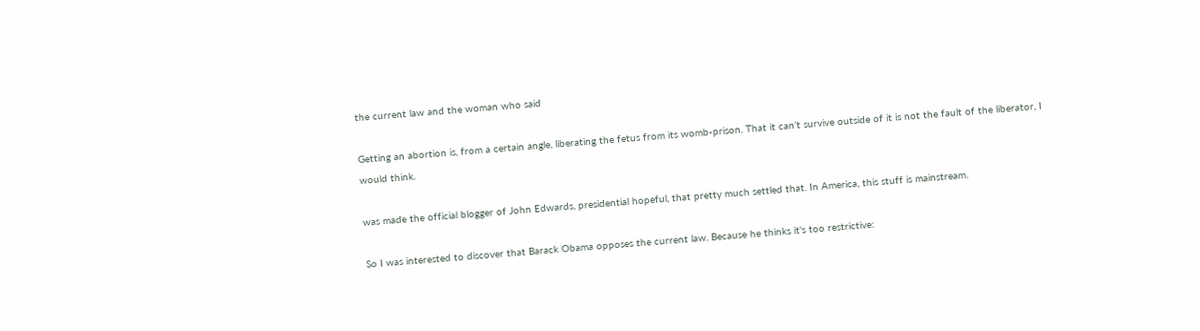the current law and the woman who said

Getting an abortion is, from a certain angle, liberating the fetus from its womb-prison. That it can’t survive outside of it is not the fault of the liberator, I would think.

was made the official blogger of John Edwards, presidential hopeful, that pretty much settled that. In America, this stuff is mainstream.

So I was interested to discover that Barack Obama opposes the current law. Because he thinks it's too restrictive: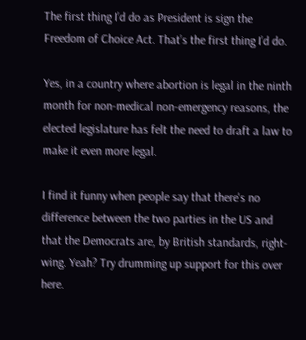The first thing I’d do as President is sign the Freedom of Choice Act. That’s the first thing I’d do.

Yes, in a country where abortion is legal in the ninth month for non-medical non-emergency reasons, the elected legislature has felt the need to draft a law to make it even more legal.

I find it funny when people say that there's no difference between the two parties in the US and that the Democrats are, by British standards, right-wing. Yeah? Try drumming up support for this over here.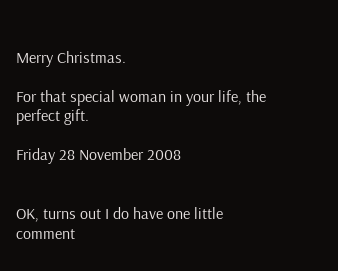Merry Christmas.

For that special woman in your life, the perfect gift.

Friday 28 November 2008


OK, turns out I do have one little comment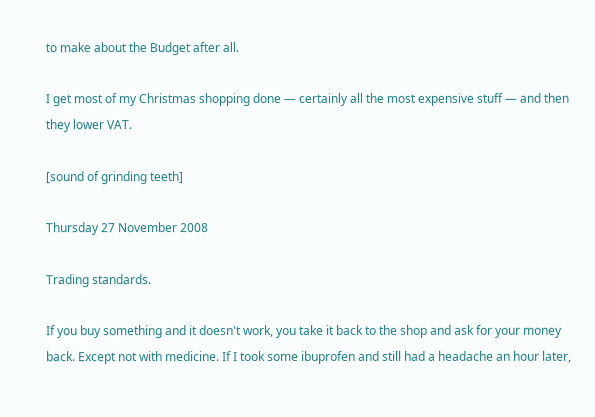to make about the Budget after all.

I get most of my Christmas shopping done — certainly all the most expensive stuff — and then they lower VAT.

[sound of grinding teeth]

Thursday 27 November 2008

Trading standards.

If you buy something and it doesn't work, you take it back to the shop and ask for your money back. Except not with medicine. If I took some ibuprofen and still had a headache an hour later,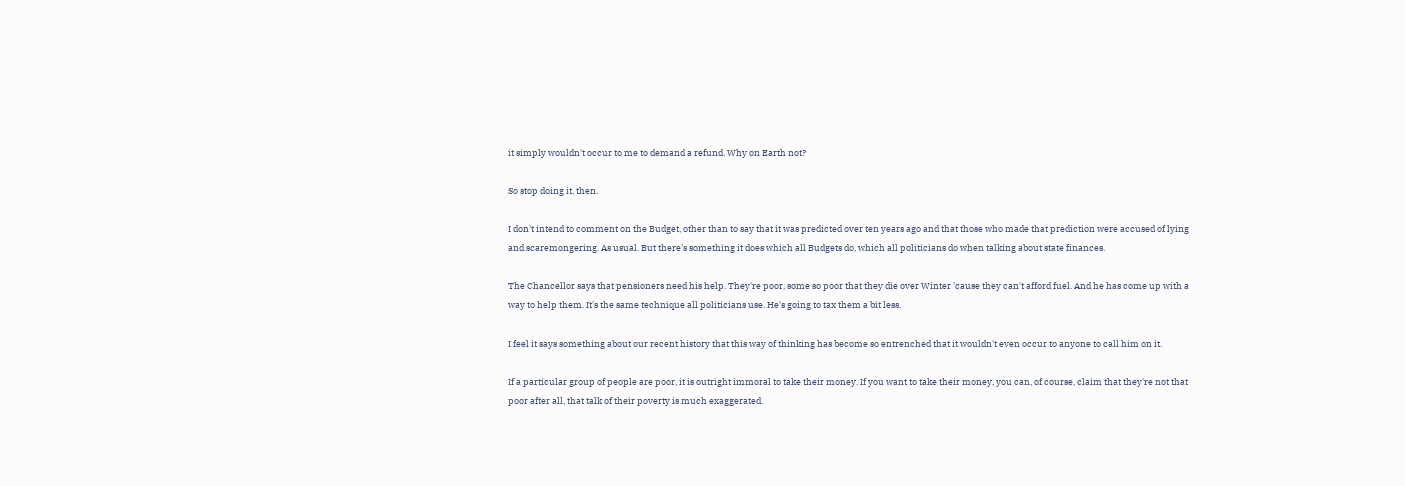it simply wouldn't occur to me to demand a refund. Why on Earth not?

So stop doing it, then.

I don't intend to comment on the Budget, other than to say that it was predicted over ten years ago and that those who made that prediction were accused of lying and scaremongering. As usual. But there's something it does which all Budgets do, which all politicians do when talking about state finances.

The Chancellor says that pensioners need his help. They're poor, some so poor that they die over Winter 'cause they can't afford fuel. And he has come up with a way to help them. It's the same technique all politicians use. He's going to tax them a bit less.

I feel it says something about our recent history that this way of thinking has become so entrenched that it wouldn't even occur to anyone to call him on it.

If a particular group of people are poor, it is outright immoral to take their money. If you want to take their money, you can, of course, claim that they're not that poor after all, that talk of their poverty is much exaggerated.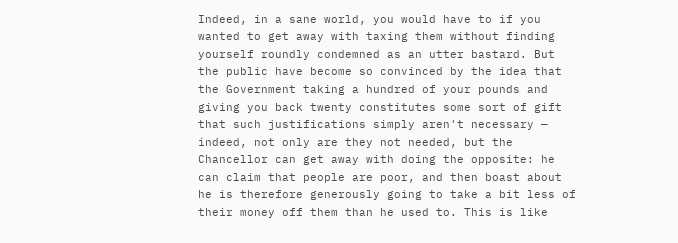Indeed, in a sane world, you would have to if you wanted to get away with taxing them without finding yourself roundly condemned as an utter bastard. But the public have become so convinced by the idea that the Government taking a hundred of your pounds and giving you back twenty constitutes some sort of gift that such justifications simply aren't necessary — indeed, not only are they not needed, but the Chancellor can get away with doing the opposite: he can claim that people are poor, and then boast about he is therefore generously going to take a bit less of their money off them than he used to. This is like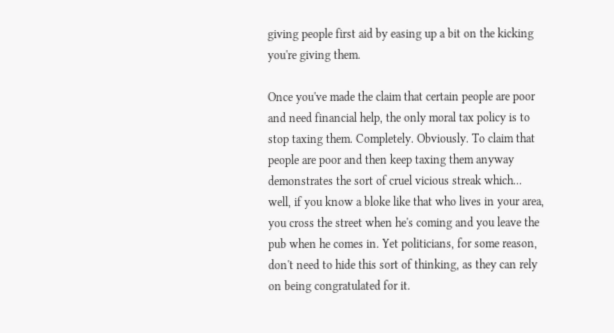giving people first aid by easing up a bit on the kicking you're giving them.

Once you've made the claim that certain people are poor and need financial help, the only moral tax policy is to stop taxing them. Completely. Obviously. To claim that people are poor and then keep taxing them anyway demonstrates the sort of cruel vicious streak which... well, if you know a bloke like that who lives in your area, you cross the street when he's coming and you leave the pub when he comes in. Yet politicians, for some reason, don't need to hide this sort of thinking, as they can rely on being congratulated for it.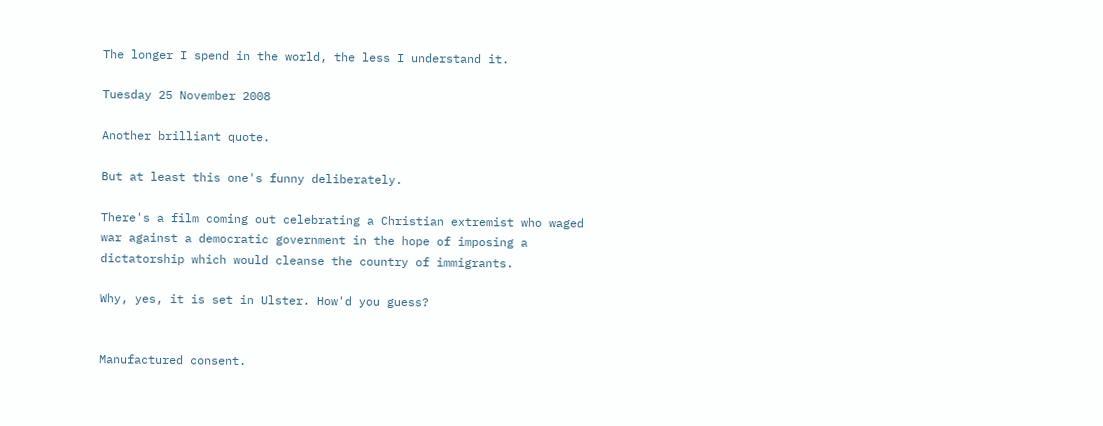The longer I spend in the world, the less I understand it.

Tuesday 25 November 2008

Another brilliant quote.

But at least this one's funny deliberately.

There's a film coming out celebrating a Christian extremist who waged war against a democratic government in the hope of imposing a dictatorship which would cleanse the country of immigrants.

Why, yes, it is set in Ulster. How'd you guess?


Manufactured consent.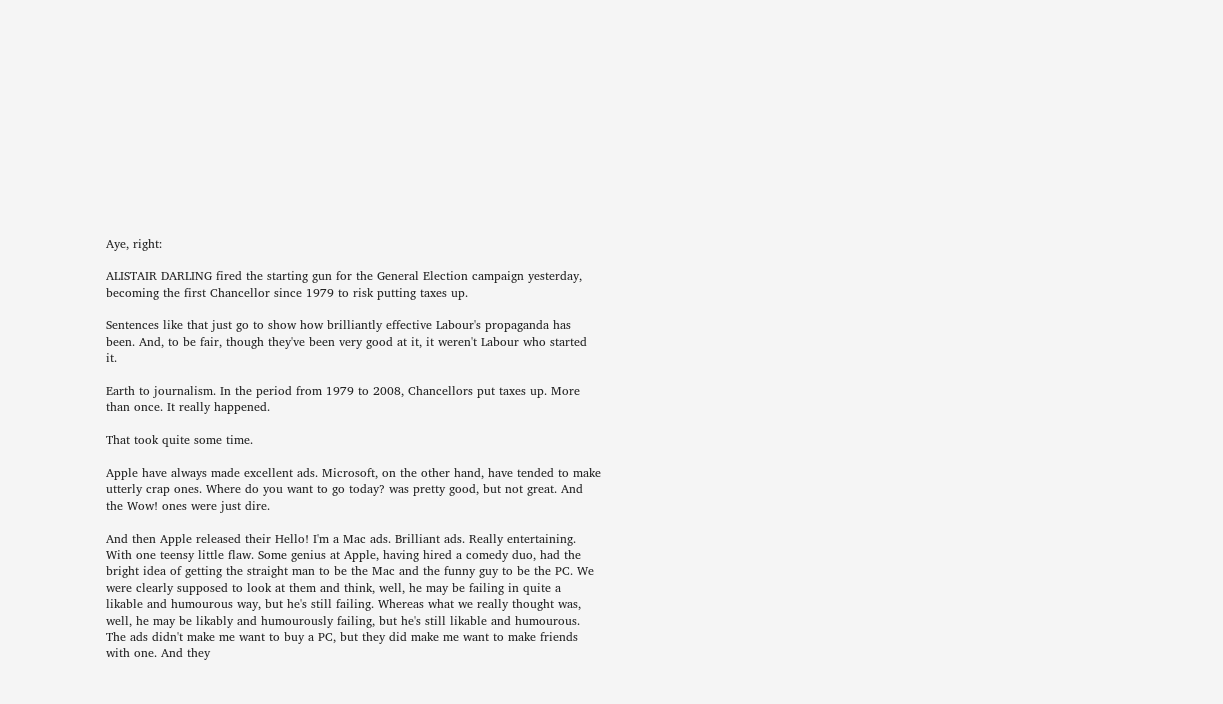Aye, right:

ALISTAIR DARLING fired the starting gun for the General Election campaign yesterday, becoming the first Chancellor since 1979 to risk putting taxes up.

Sentences like that just go to show how brilliantly effective Labour's propaganda has been. And, to be fair, though they've been very good at it, it weren't Labour who started it.

Earth to journalism. In the period from 1979 to 2008, Chancellors put taxes up. More than once. It really happened.

That took quite some time.

Apple have always made excellent ads. Microsoft, on the other hand, have tended to make utterly crap ones. Where do you want to go today? was pretty good, but not great. And the Wow! ones were just dire.

And then Apple released their Hello! I'm a Mac ads. Brilliant ads. Really entertaining. With one teensy little flaw. Some genius at Apple, having hired a comedy duo, had the bright idea of getting the straight man to be the Mac and the funny guy to be the PC. We were clearly supposed to look at them and think, well, he may be failing in quite a likable and humourous way, but he's still failing. Whereas what we really thought was, well, he may be likably and humourously failing, but he's still likable and humourous. The ads didn't make me want to buy a PC, but they did make me want to make friends with one. And they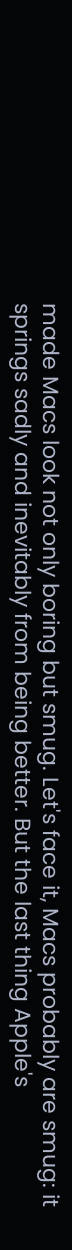made Macs look not only boring but smug. Let's face it, Macs probably are smug: it springs sadly and inevitably from being better. But the last thing Apple's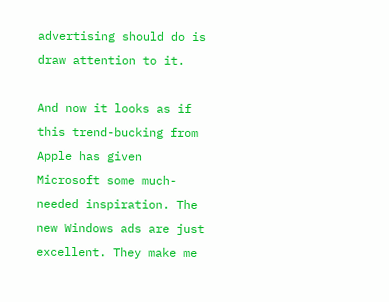advertising should do is draw attention to it.

And now it looks as if this trend-bucking from Apple has given Microsoft some much-needed inspiration. The new Windows ads are just excellent. They make me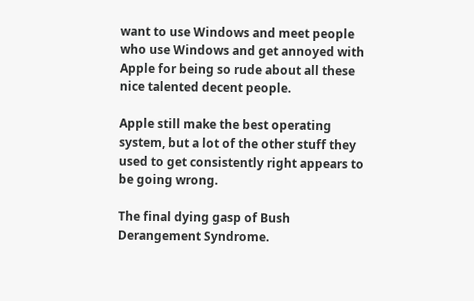want to use Windows and meet people who use Windows and get annoyed with Apple for being so rude about all these nice talented decent people.

Apple still make the best operating system, but a lot of the other stuff they used to get consistently right appears to be going wrong.

The final dying gasp of Bush Derangement Syndrome.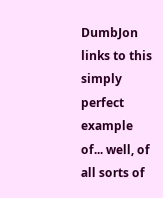DumbJon links to this simply perfect example of... well, of all sorts of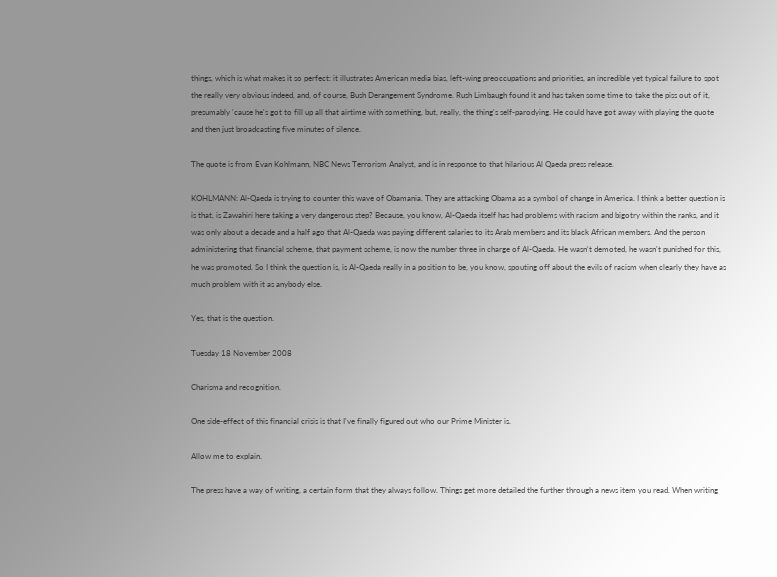things, which is what makes it so perfect: it illustrates American media bias, left-wing preoccupations and priorities, an incredible yet typical failure to spot the really very obvious indeed, and, of course, Bush Derangement Syndrome. Rush Limbaugh found it and has taken some time to take the piss out of it, presumably 'cause he's got to fill up all that airtime with something, but, really, the thing's self-parodying. He could have got away with playing the quote and then just broadcasting five minutes of silence.

The quote is from Evan Kohlmann, NBC News Terrorism Analyst, and is in response to that hilarious Al Qaeda press release.

KOHLMANN: Al-Qaeda is trying to counter this wave of Obamania. They are attacking Obama as a symbol of change in America. I think a better question is is that, is Zawahiri here taking a very dangerous step? Because, you know, Al-Qaeda itself has had problems with racism and bigotry within the ranks, and it was only about a decade and a half ago that Al-Qaeda was paying different salaries to its Arab members and its black African members. And the person administering that financial scheme, that payment scheme, is now the number three in charge of Al-Qaeda. He wasn't demoted, he wasn't punished for this, he was promoted. So I think the question is, is Al-Qaeda really in a position to be, you know, spouting off about the evils of racism when clearly they have as much problem with it as anybody else.

Yes, that is the question.

Tuesday 18 November 2008

Charisma and recognition.

One side-effect of this financial crisis is that I've finally figured out who our Prime Minister is.

Allow me to explain.

The press have a way of writing, a certain form that they always follow. Things get more detailed the further through a news item you read. When writing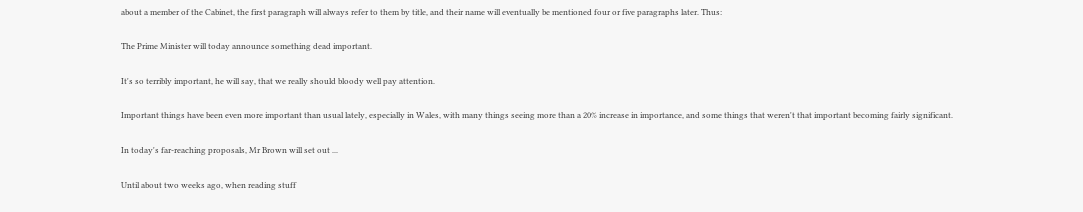about a member of the Cabinet, the first paragraph will always refer to them by title, and their name will eventually be mentioned four or five paragraphs later. Thus:

The Prime Minister will today announce something dead important.

It's so terribly important, he will say, that we really should bloody well pay attention.

Important things have been even more important than usual lately, especially in Wales, with many things seeing more than a 20% increase in importance, and some things that weren't that important becoming fairly significant.

In today's far-reaching proposals, Mr Brown will set out ...

Until about two weeks ago, when reading stuff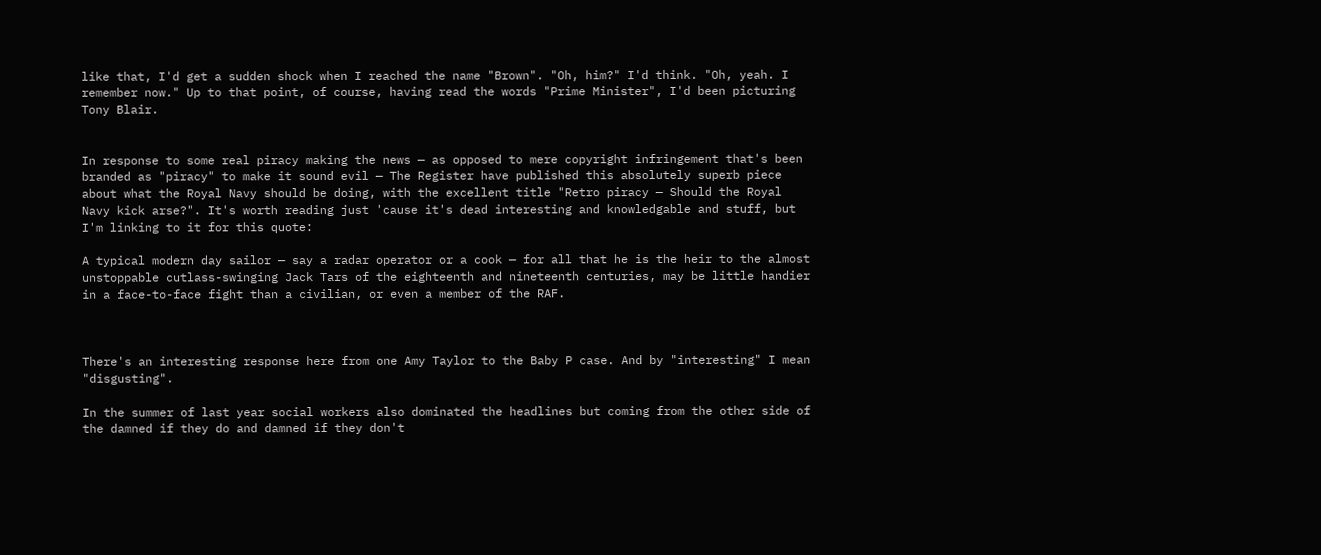like that, I'd get a sudden shock when I reached the name "Brown". "Oh, him?" I'd think. "Oh, yeah. I remember now." Up to that point, of course, having read the words "Prime Minister", I'd been picturing Tony Blair.


In response to some real piracy making the news — as opposed to mere copyright infringement that's been branded as "piracy" to make it sound evil — The Register have published this absolutely superb piece about what the Royal Navy should be doing, with the excellent title "Retro piracy — Should the Royal Navy kick arse?". It's worth reading just 'cause it's dead interesting and knowledgable and stuff, but I'm linking to it for this quote:

A typical modern day sailor — say a radar operator or a cook — for all that he is the heir to the almost unstoppable cutlass-swinging Jack Tars of the eighteenth and nineteenth centuries, may be little handier in a face-to-face fight than a civilian, or even a member of the RAF.



There's an interesting response here from one Amy Taylor to the Baby P case. And by "interesting" I mean "disgusting".

In the summer of last year social workers also dominated the headlines but coming from the other side of the damned if they do and damned if they don't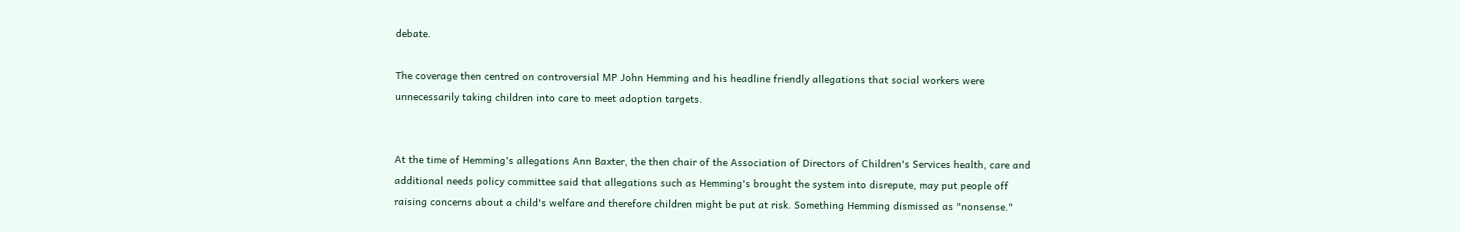debate.

The coverage then centred on controversial MP John Hemming and his headline friendly allegations that social workers were unnecessarily taking children into care to meet adoption targets.


At the time of Hemming's allegations Ann Baxter, the then chair of the Association of Directors of Children's Services health, care and additional needs policy committee said that allegations such as Hemming's brought the system into disrepute, may put people off raising concerns about a child's welfare and therefore children might be put at risk. Something Hemming dismissed as "nonsense."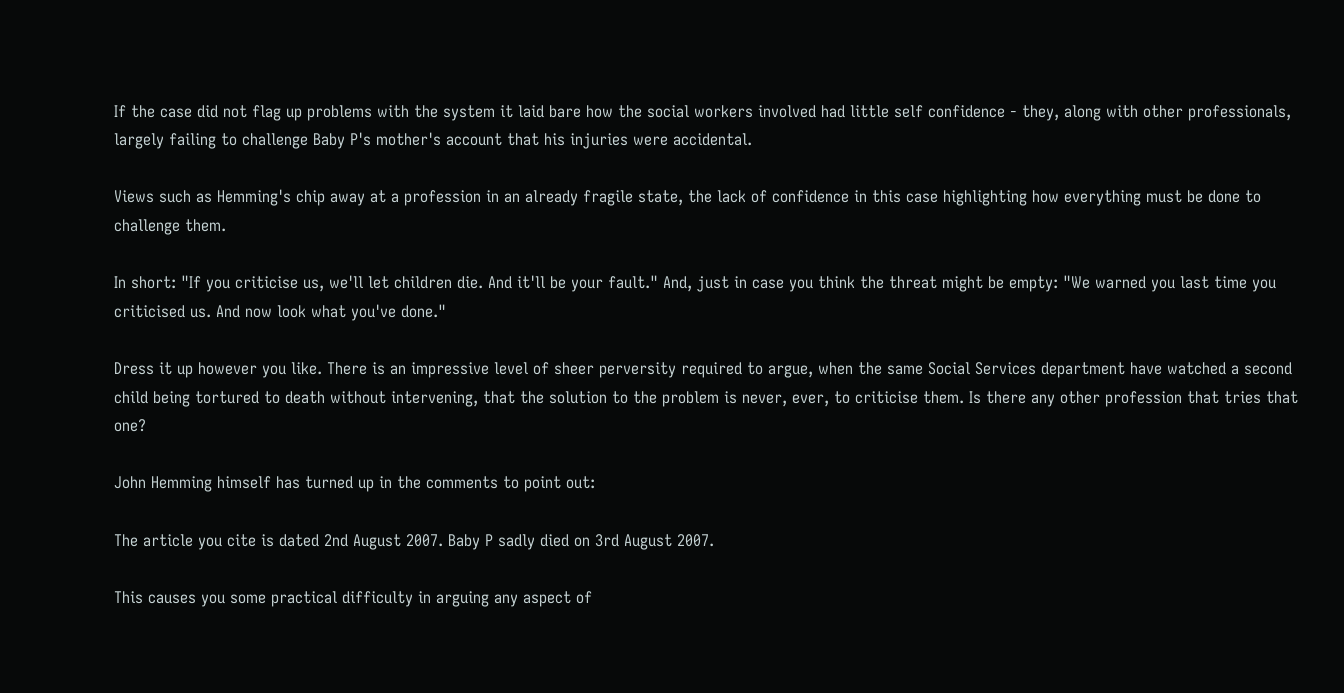If the case did not flag up problems with the system it laid bare how the social workers involved had little self confidence - they, along with other professionals, largely failing to challenge Baby P's mother's account that his injuries were accidental.

Views such as Hemming's chip away at a profession in an already fragile state, the lack of confidence in this case highlighting how everything must be done to challenge them.

In short: "If you criticise us, we'll let children die. And it'll be your fault." And, just in case you think the threat might be empty: "We warned you last time you criticised us. And now look what you've done."

Dress it up however you like. There is an impressive level of sheer perversity required to argue, when the same Social Services department have watched a second child being tortured to death without intervening, that the solution to the problem is never, ever, to criticise them. Is there any other profession that tries that one?

John Hemming himself has turned up in the comments to point out:

The article you cite is dated 2nd August 2007. Baby P sadly died on 3rd August 2007.

This causes you some practical difficulty in arguing any aspect of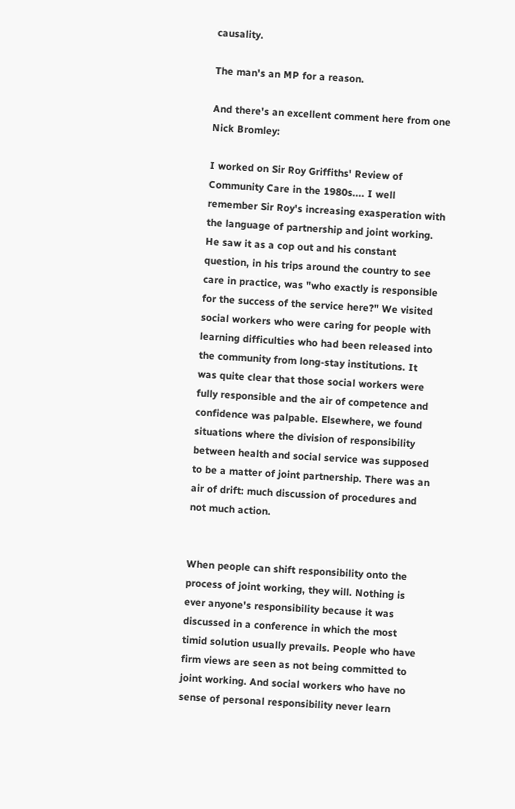causality.

The man's an MP for a reason.

And there's an excellent comment here from one Nick Bromley:

I worked on Sir Roy Griffiths' Review of Community Care in the 1980s.... I well remember Sir Roy's increasing exasperation with the language of partnership and joint working. He saw it as a cop out and his constant question, in his trips around the country to see care in practice, was "who exactly is responsible for the success of the service here?" We visited social workers who were caring for people with learning difficulties who had been released into the community from long-stay institutions. It was quite clear that those social workers were fully responsible and the air of competence and confidence was palpable. Elsewhere, we found situations where the division of responsibility between health and social service was supposed to be a matter of joint partnership. There was an air of drift: much discussion of procedures and not much action.


When people can shift responsibility onto the process of joint working, they will. Nothing is ever anyone's responsibility because it was discussed in a conference in which the most timid solution usually prevails. People who have firm views are seen as not being committed to joint working. And social workers who have no sense of personal responsibility never learn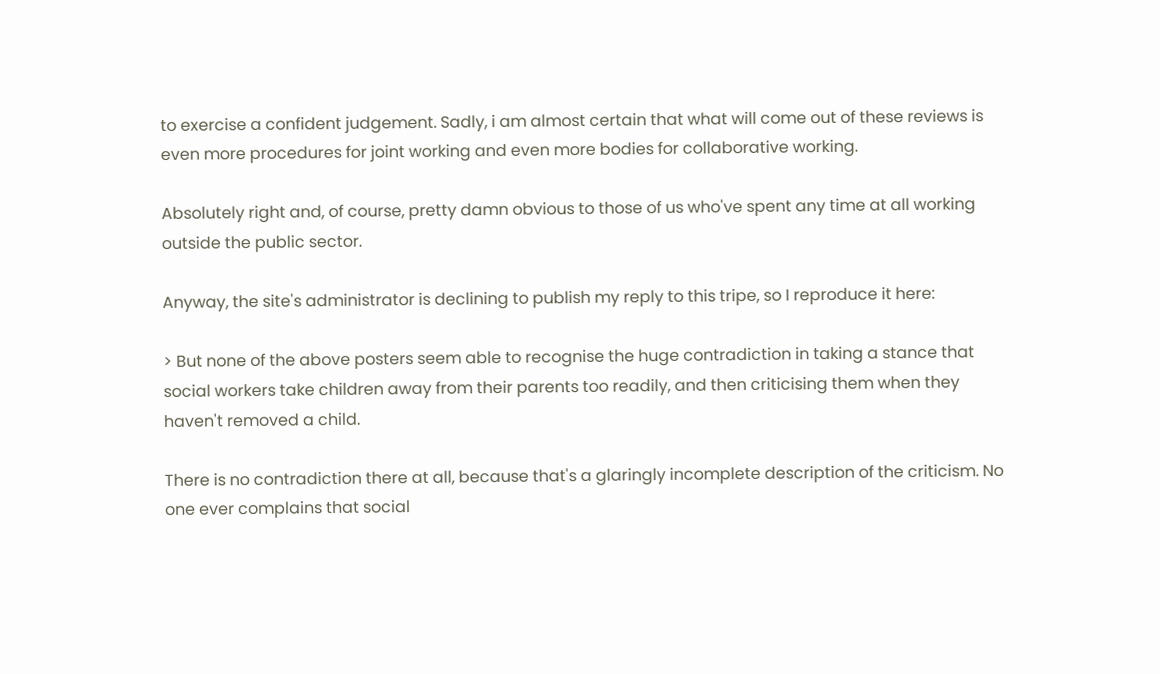to exercise a confident judgement. Sadly, i am almost certain that what will come out of these reviews is even more procedures for joint working and even more bodies for collaborative working.

Absolutely right and, of course, pretty damn obvious to those of us who've spent any time at all working outside the public sector.

Anyway, the site's administrator is declining to publish my reply to this tripe, so I reproduce it here:

> But none of the above posters seem able to recognise the huge contradiction in taking a stance that social workers take children away from their parents too readily, and then criticising them when they haven't removed a child.

There is no contradiction there at all, because that's a glaringly incomplete description of the criticism. No one ever complains that social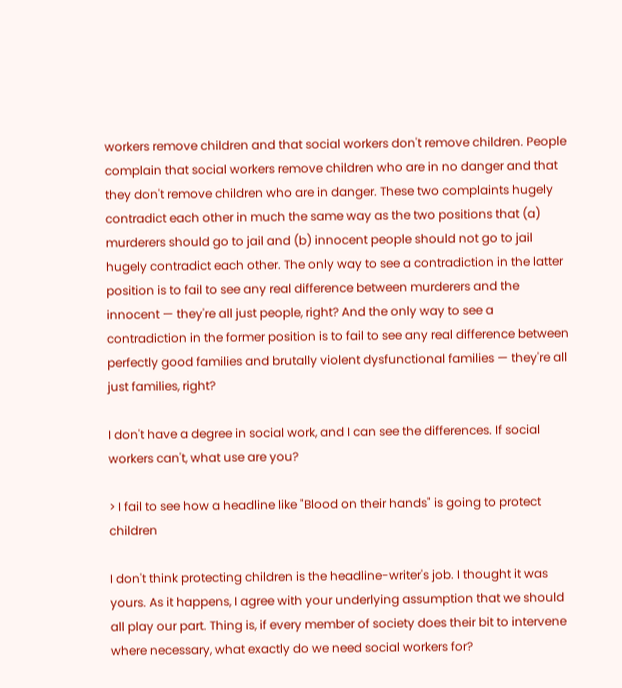workers remove children and that social workers don't remove children. People complain that social workers remove children who are in no danger and that they don't remove children who are in danger. These two complaints hugely contradict each other in much the same way as the two positions that (a) murderers should go to jail and (b) innocent people should not go to jail hugely contradict each other. The only way to see a contradiction in the latter position is to fail to see any real difference between murderers and the innocent — they're all just people, right? And the only way to see a contradiction in the former position is to fail to see any real difference between perfectly good families and brutally violent dysfunctional families — they're all just families, right?

I don't have a degree in social work, and I can see the differences. If social workers can't, what use are you?

> I fail to see how a headline like "Blood on their hands" is going to protect children

I don't think protecting children is the headline-writer's job. I thought it was yours. As it happens, I agree with your underlying assumption that we should all play our part. Thing is, if every member of society does their bit to intervene where necessary, what exactly do we need social workers for?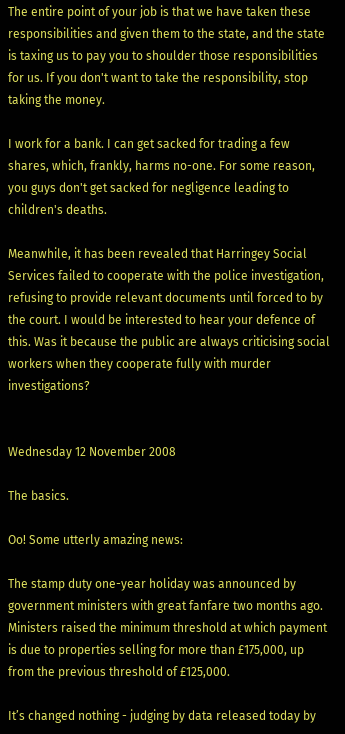The entire point of your job is that we have taken these responsibilities and given them to the state, and the state is taxing us to pay you to shoulder those responsibilities for us. If you don't want to take the responsibility, stop taking the money.

I work for a bank. I can get sacked for trading a few shares, which, frankly, harms no-one. For some reason, you guys don't get sacked for negligence leading to children's deaths.

Meanwhile, it has been revealed that Harringey Social Services failed to cooperate with the police investigation, refusing to provide relevant documents until forced to by the court. I would be interested to hear your defence of this. Was it because the public are always criticising social workers when they cooperate fully with murder investigations?


Wednesday 12 November 2008

The basics.

Oo! Some utterly amazing news:

The stamp duty one-year holiday was announced by government ministers with great fanfare two months ago. Ministers raised the minimum threshold at which payment is due to properties selling for more than £175,000, up from the previous threshold of £125,000.

It’s changed nothing - judging by data released today by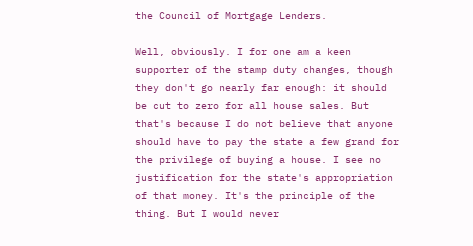the Council of Mortgage Lenders.

Well, obviously. I for one am a keen supporter of the stamp duty changes, though they don't go nearly far enough: it should be cut to zero for all house sales. But that's because I do not believe that anyone should have to pay the state a few grand for the privilege of buying a house. I see no justification for the state's appropriation of that money. It's the principle of the thing. But I would never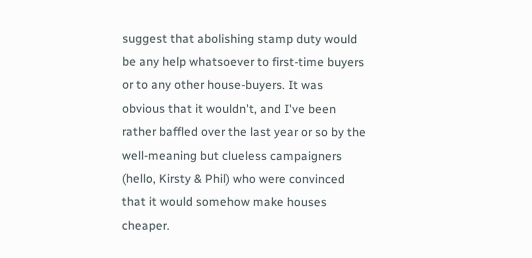suggest that abolishing stamp duty would be any help whatsoever to first-time buyers or to any other house-buyers. It was obvious that it wouldn't, and I've been rather baffled over the last year or so by the well-meaning but clueless campaigners (hello, Kirsty & Phil) who were convinced that it would somehow make houses cheaper.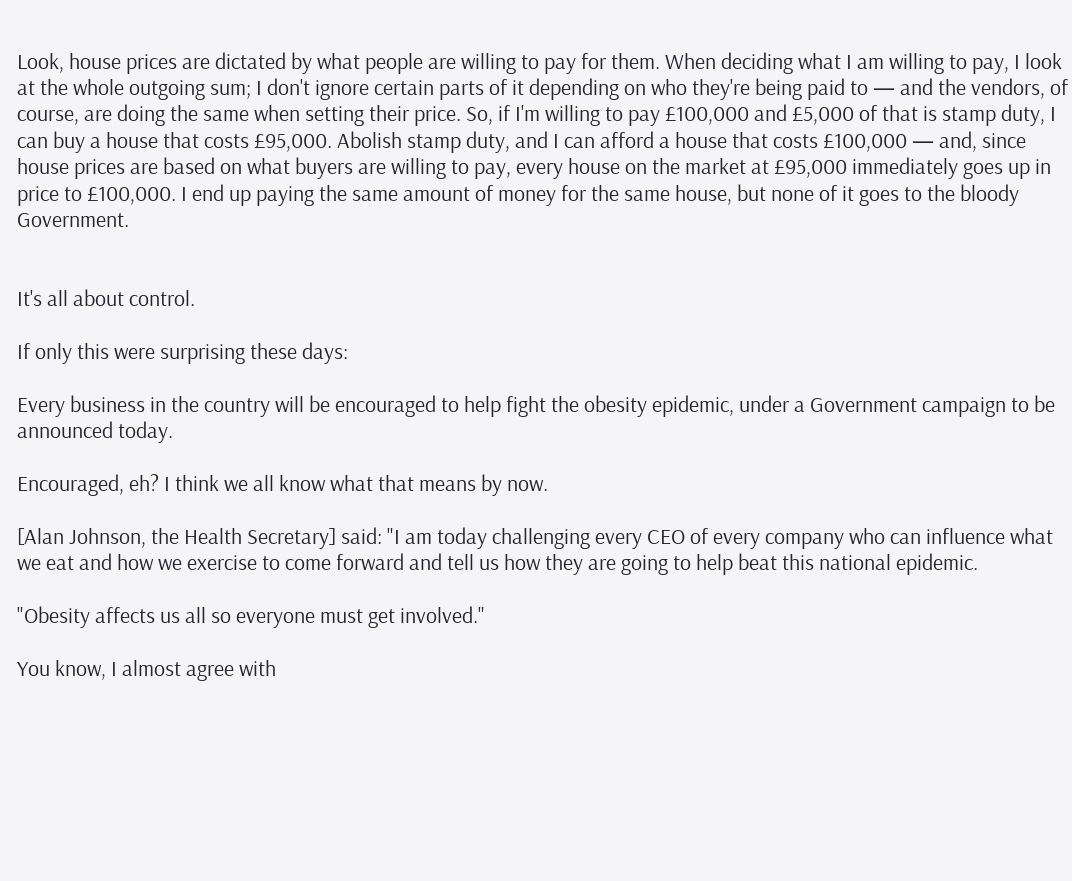Look, house prices are dictated by what people are willing to pay for them. When deciding what I am willing to pay, I look at the whole outgoing sum; I don't ignore certain parts of it depending on who they're being paid to — and the vendors, of course, are doing the same when setting their price. So, if I'm willing to pay £100,000 and £5,000 of that is stamp duty, I can buy a house that costs £95,000. Abolish stamp duty, and I can afford a house that costs £100,000 — and, since house prices are based on what buyers are willing to pay, every house on the market at £95,000 immediately goes up in price to £100,000. I end up paying the same amount of money for the same house, but none of it goes to the bloody Government.


It's all about control.

If only this were surprising these days:

Every business in the country will be encouraged to help fight the obesity epidemic, under a Government campaign to be announced today.

Encouraged, eh? I think we all know what that means by now.

[Alan Johnson, the Health Secretary] said: "I am today challenging every CEO of every company who can influence what we eat and how we exercise to come forward and tell us how they are going to help beat this national epidemic.

"Obesity affects us all so everyone must get involved."

You know, I almost agree with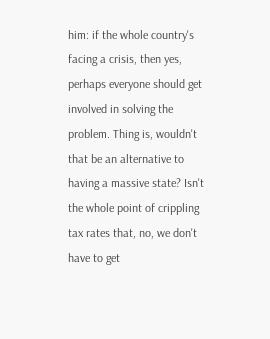him: if the whole country's facing a crisis, then yes, perhaps everyone should get involved in solving the problem. Thing is, wouldn't that be an alternative to having a massive state? Isn't the whole point of crippling tax rates that, no, we don't have to get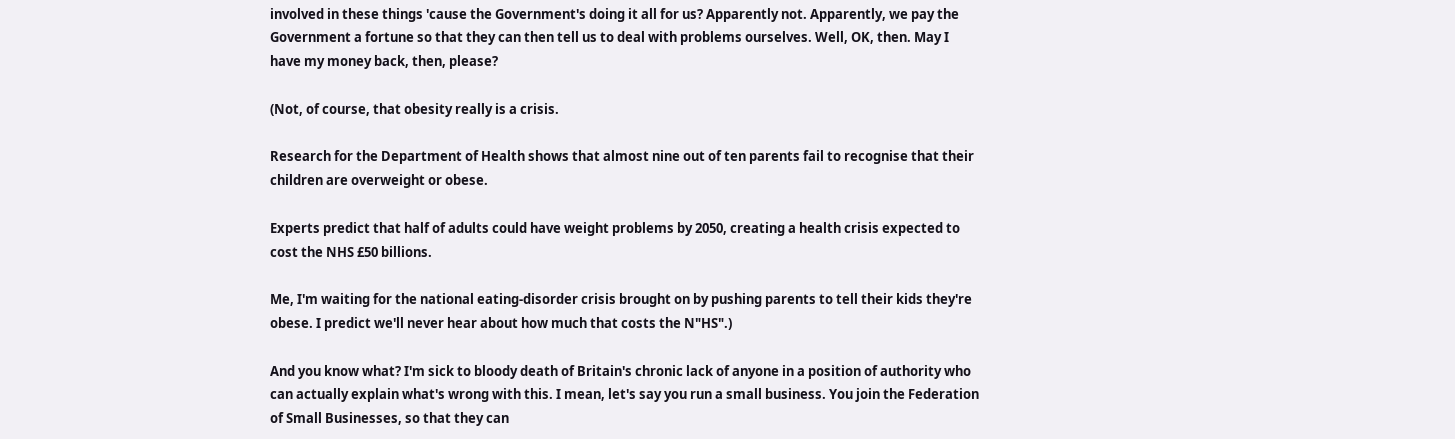involved in these things 'cause the Government's doing it all for us? Apparently not. Apparently, we pay the Government a fortune so that they can then tell us to deal with problems ourselves. Well, OK, then. May I have my money back, then, please?

(Not, of course, that obesity really is a crisis.

Research for the Department of Health shows that almost nine out of ten parents fail to recognise that their children are overweight or obese.

Experts predict that half of adults could have weight problems by 2050, creating a health crisis expected to cost the NHS £50 billions.

Me, I'm waiting for the national eating-disorder crisis brought on by pushing parents to tell their kids they're obese. I predict we'll never hear about how much that costs the N"HS".)

And you know what? I'm sick to bloody death of Britain's chronic lack of anyone in a position of authority who can actually explain what's wrong with this. I mean, let's say you run a small business. You join the Federation of Small Businesses, so that they can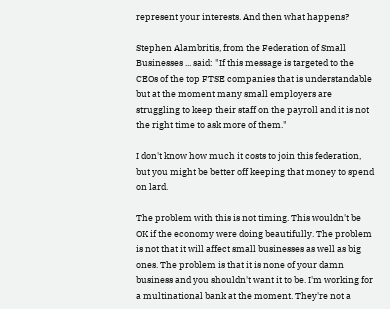represent your interests. And then what happens?

Stephen Alambritis, from the Federation of Small Businesses ... said: "If this message is targeted to the CEOs of the top FTSE companies that is understandable but at the moment many small employers are struggling to keep their staff on the payroll and it is not the right time to ask more of them."

I don't know how much it costs to join this federation, but you might be better off keeping that money to spend on lard.

The problem with this is not timing. This wouldn't be OK if the economy were doing beautifully. The problem is not that it will affect small businesses as well as big ones. The problem is that it is none of your damn business and you shouldn't want it to be. I'm working for a multinational bank at the moment. They're not a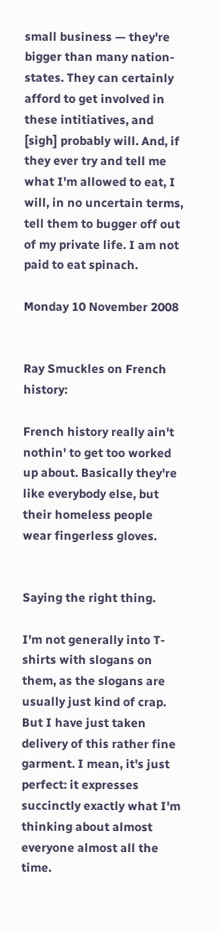small business — they're bigger than many nation-states. They can certainly afford to get involved in these intitiatives, and [sigh] probably will. And, if they ever try and tell me what I'm allowed to eat, I will, in no uncertain terms, tell them to bugger off out of my private life. I am not paid to eat spinach.

Monday 10 November 2008


Ray Smuckles on French history:

French history really ain't nothin' to get too worked up about. Basically they're like everybody else, but their homeless people wear fingerless gloves.


Saying the right thing.

I'm not generally into T-shirts with slogans on them, as the slogans are usually just kind of crap. But I have just taken delivery of this rather fine garment. I mean, it's just perfect: it expresses succinctly exactly what I'm thinking about almost everyone almost all the time.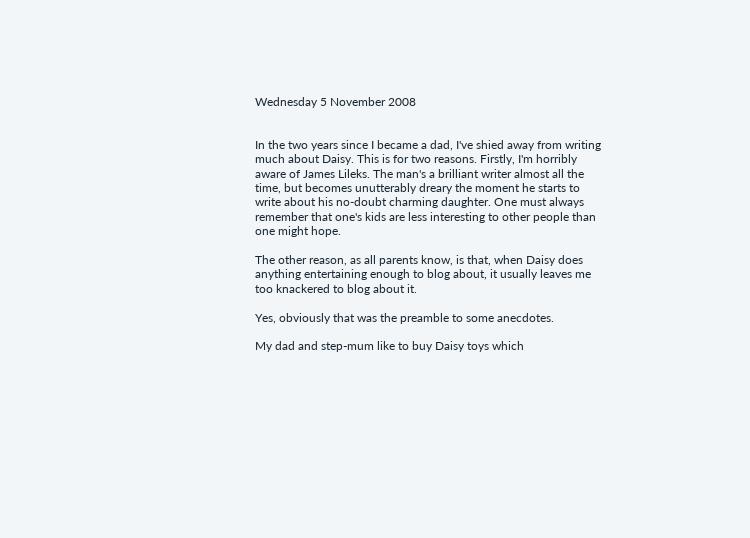Wednesday 5 November 2008


In the two years since I became a dad, I've shied away from writing much about Daisy. This is for two reasons. Firstly, I'm horribly aware of James Lileks. The man's a brilliant writer almost all the time, but becomes unutterably dreary the moment he starts to write about his no-doubt charming daughter. One must always remember that one's kids are less interesting to other people than one might hope.

The other reason, as all parents know, is that, when Daisy does anything entertaining enough to blog about, it usually leaves me too knackered to blog about it.

Yes, obviously that was the preamble to some anecdotes.

My dad and step-mum like to buy Daisy toys which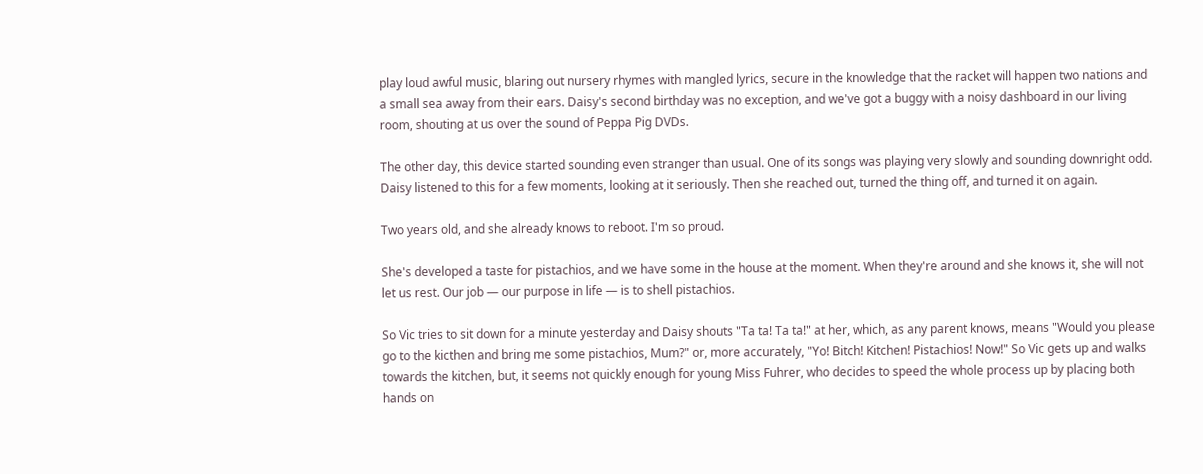play loud awful music, blaring out nursery rhymes with mangled lyrics, secure in the knowledge that the racket will happen two nations and a small sea away from their ears. Daisy's second birthday was no exception, and we've got a buggy with a noisy dashboard in our living room, shouting at us over the sound of Peppa Pig DVDs.

The other day, this device started sounding even stranger than usual. One of its songs was playing very slowly and sounding downright odd. Daisy listened to this for a few moments, looking at it seriously. Then she reached out, turned the thing off, and turned it on again.

Two years old, and she already knows to reboot. I'm so proud.

She's developed a taste for pistachios, and we have some in the house at the moment. When they're around and she knows it, she will not let us rest. Our job — our purpose in life — is to shell pistachios.

So Vic tries to sit down for a minute yesterday and Daisy shouts "Ta ta! Ta ta!" at her, which, as any parent knows, means "Would you please go to the kicthen and bring me some pistachios, Mum?" or, more accurately, "Yo! Bitch! Kitchen! Pistachios! Now!" So Vic gets up and walks towards the kitchen, but, it seems not quickly enough for young Miss Fuhrer, who decides to speed the whole process up by placing both hands on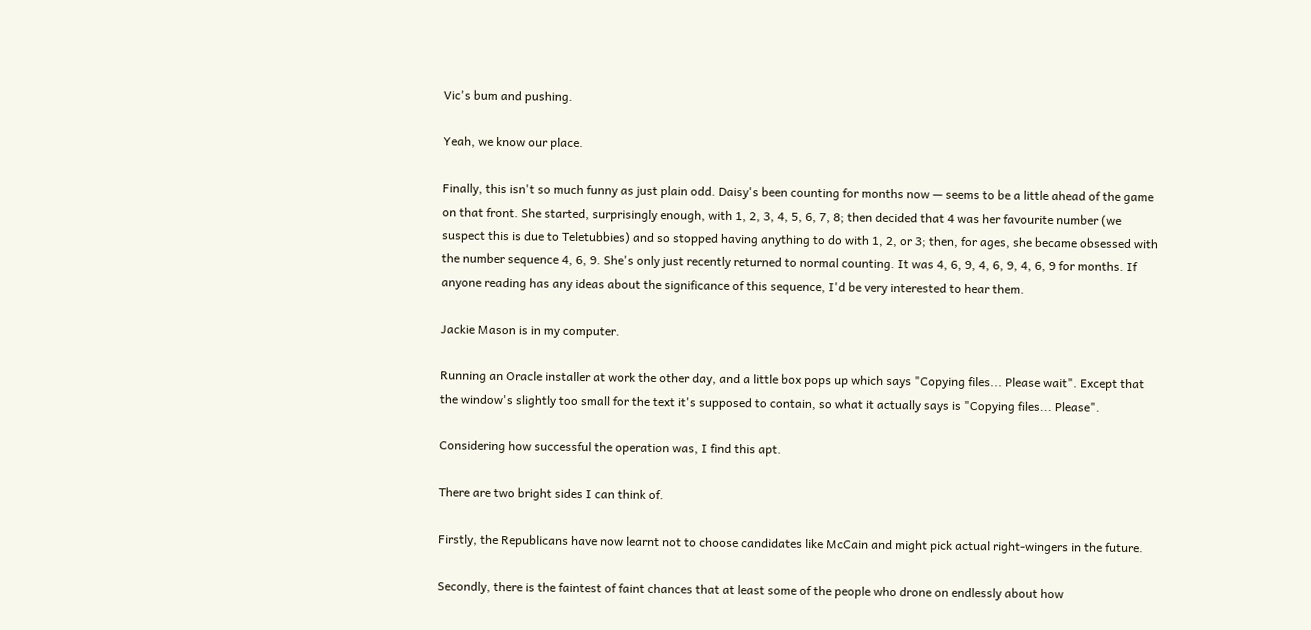Vic's bum and pushing.

Yeah, we know our place.

Finally, this isn't so much funny as just plain odd. Daisy's been counting for months now — seems to be a little ahead of the game on that front. She started, surprisingly enough, with 1, 2, 3, 4, 5, 6, 7, 8; then decided that 4 was her favourite number (we suspect this is due to Teletubbies) and so stopped having anything to do with 1, 2, or 3; then, for ages, she became obsessed with the number sequence 4, 6, 9. She's only just recently returned to normal counting. It was 4, 6, 9, 4, 6, 9, 4, 6, 9 for months. If anyone reading has any ideas about the significance of this sequence, I'd be very interested to hear them.

Jackie Mason is in my computer.

Running an Oracle installer at work the other day, and a little box pops up which says "Copying files... Please wait". Except that the window's slightly too small for the text it's supposed to contain, so what it actually says is "Copying files... Please".

Considering how successful the operation was, I find this apt.

There are two bright sides I can think of.

Firstly, the Republicans have now learnt not to choose candidates like McCain and might pick actual right-wingers in the future.

Secondly, there is the faintest of faint chances that at least some of the people who drone on endlessly about how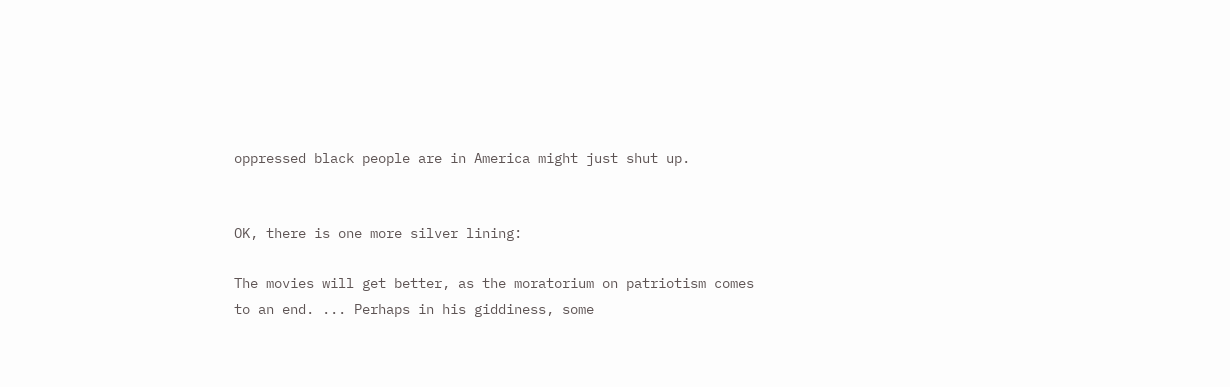oppressed black people are in America might just shut up.


OK, there is one more silver lining:

The movies will get better, as the moratorium on patriotism comes to an end. ... Perhaps in his giddiness, some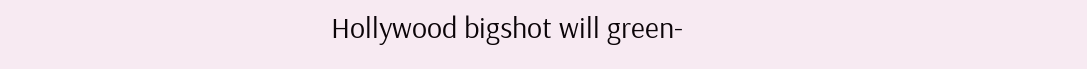Hollywood bigshot will green-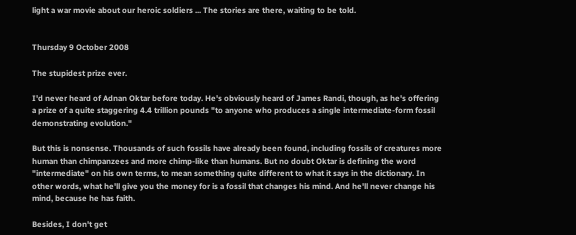light a war movie about our heroic soldiers ... The stories are there, waiting to be told.


Thursday 9 October 2008

The stupidest prize ever.

I'd never heard of Adnan Oktar before today. He's obviously heard of James Randi, though, as he's offering a prize of a quite staggering 4.4 trillion pounds "to anyone who produces a single intermediate-form fossil demonstrating evolution."

But this is nonsense. Thousands of such fossils have already been found, including fossils of creatures more human than chimpanzees and more chimp-like than humans. But no doubt Oktar is defining the word "intermediate" on his own terms, to mean something quite different to what it says in the dictionary. In other words, what he'll give you the money for is a fossil that changes his mind. And he'll never change his mind, because he has faith.

Besides, I don't get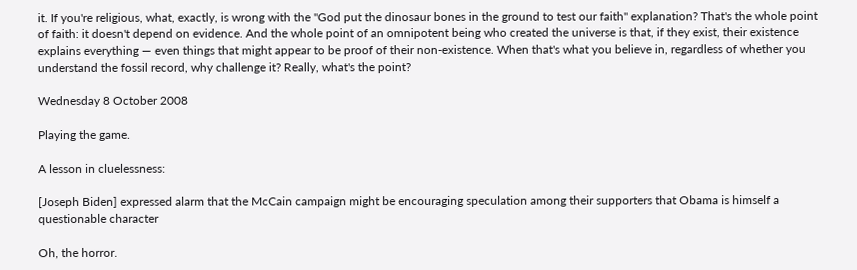it. If you're religious, what, exactly, is wrong with the "God put the dinosaur bones in the ground to test our faith" explanation? That's the whole point of faith: it doesn't depend on evidence. And the whole point of an omnipotent being who created the universe is that, if they exist, their existence explains everything — even things that might appear to be proof of their non-existence. When that's what you believe in, regardless of whether you understand the fossil record, why challenge it? Really, what's the point?

Wednesday 8 October 2008

Playing the game.

A lesson in cluelessness:

[Joseph Biden] expressed alarm that the McCain campaign might be encouraging speculation among their supporters that Obama is himself a questionable character

Oh, the horror.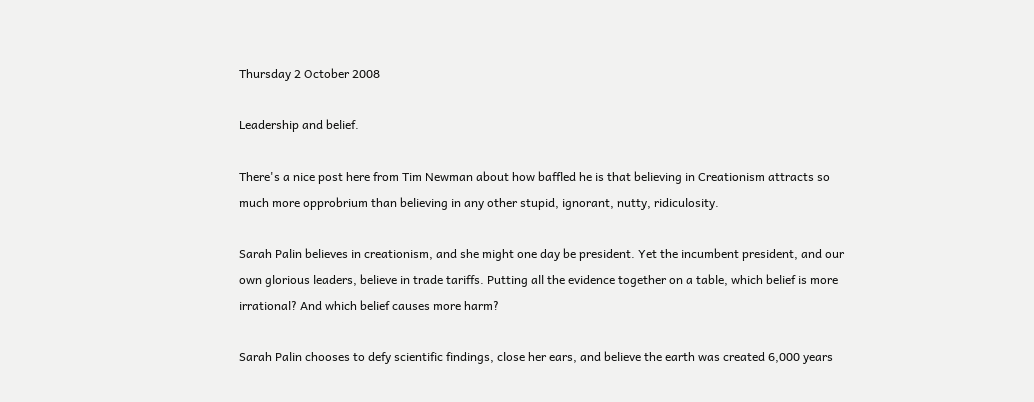Thursday 2 October 2008

Leadership and belief.

There's a nice post here from Tim Newman about how baffled he is that believing in Creationism attracts so much more opprobrium than believing in any other stupid, ignorant, nutty, ridiculosity.

Sarah Palin believes in creationism, and she might one day be president. Yet the incumbent president, and our own glorious leaders, believe in trade tariffs. Putting all the evidence together on a table, which belief is more irrational? And which belief causes more harm?

Sarah Palin chooses to defy scientific findings, close her ears, and believe the earth was created 6,000 years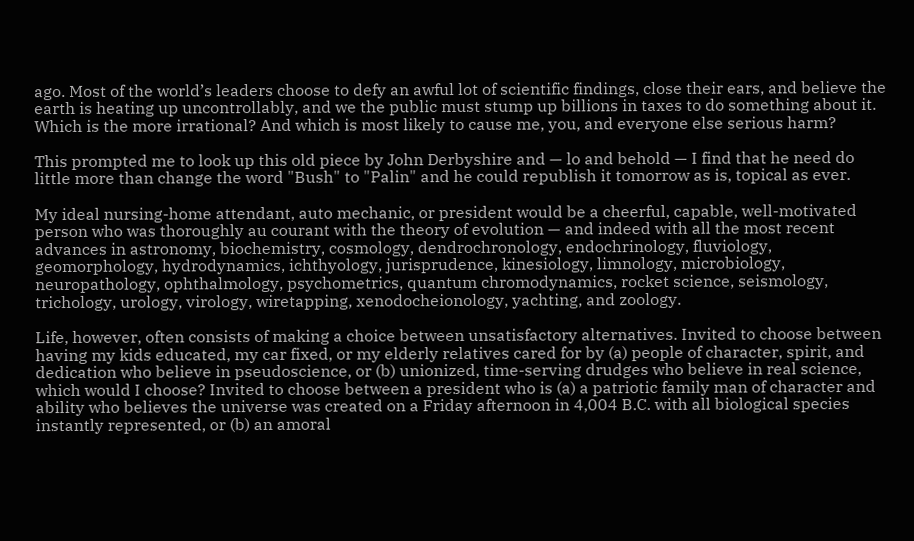ago. Most of the world’s leaders choose to defy an awful lot of scientific findings, close their ears, and believe the earth is heating up uncontrollably, and we the public must stump up billions in taxes to do something about it. Which is the more irrational? And which is most likely to cause me, you, and everyone else serious harm?

This prompted me to look up this old piece by John Derbyshire and — lo and behold — I find that he need do little more than change the word "Bush" to "Palin" and he could republish it tomorrow as is, topical as ever.

My ideal nursing-home attendant, auto mechanic, or president would be a cheerful, capable, well-motivated person who was thoroughly au courant with the theory of evolution — and indeed with all the most recent advances in astronomy, biochemistry, cosmology, dendrochronology, endochrinology, fluviology, geomorphology, hydrodynamics, ichthyology, jurisprudence, kinesiology, limnology, microbiology, neuropathology, ophthalmology, psychometrics, quantum chromodynamics, rocket science, seismology, trichology, urology, virology, wiretapping, xenodocheionology, yachting, and zoology.

Life, however, often consists of making a choice between unsatisfactory alternatives. Invited to choose between having my kids educated, my car fixed, or my elderly relatives cared for by (a) people of character, spirit, and dedication who believe in pseudoscience, or (b) unionized, time-serving drudges who believe in real science, which would I choose? Invited to choose between a president who is (a) a patriotic family man of character and ability who believes the universe was created on a Friday afternoon in 4,004 B.C. with all biological species instantly represented, or (b) an amoral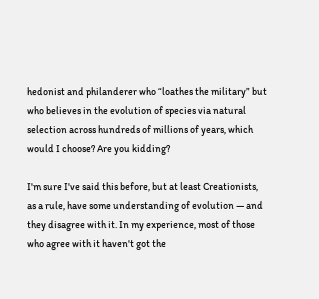hedonist and philanderer who “loathes the military” but who believes in the evolution of species via natural selection across hundreds of millions of years, which would I choose? Are you kidding?

I'm sure I've said this before, but at least Creationists, as a rule, have some understanding of evolution — and they disagree with it. In my experience, most of those who agree with it haven't got the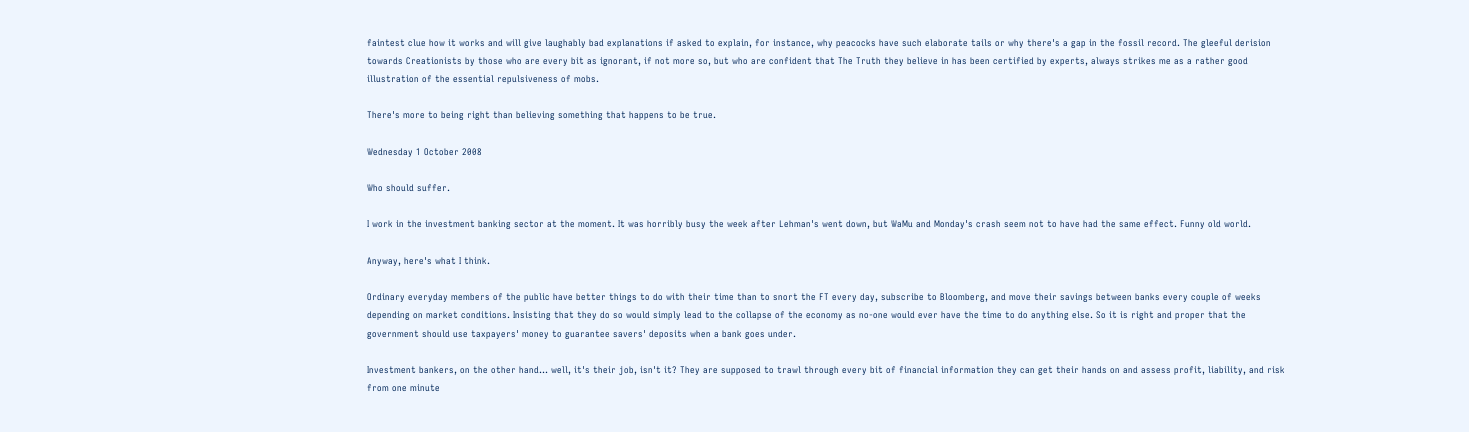faintest clue how it works and will give laughably bad explanations if asked to explain, for instance, why peacocks have such elaborate tails or why there's a gap in the fossil record. The gleeful derision towards Creationists by those who are every bit as ignorant, if not more so, but who are confident that The Truth they believe in has been certified by experts, always strikes me as a rather good illustration of the essential repulsiveness of mobs.

There's more to being right than believing something that happens to be true.

Wednesday 1 October 2008

Who should suffer.

I work in the investment banking sector at the moment. It was horribly busy the week after Lehman's went down, but WaMu and Monday's crash seem not to have had the same effect. Funny old world.

Anyway, here's what I think.

Ordinary everyday members of the public have better things to do with their time than to snort the FT every day, subscribe to Bloomberg, and move their savings between banks every couple of weeks depending on market conditions. Insisting that they do so would simply lead to the collapse of the economy as no-one would ever have the time to do anything else. So it is right and proper that the government should use taxpayers' money to guarantee savers' deposits when a bank goes under.

Investment bankers, on the other hand... well, it's their job, isn't it? They are supposed to trawl through every bit of financial information they can get their hands on and assess profit, liability, and risk from one minute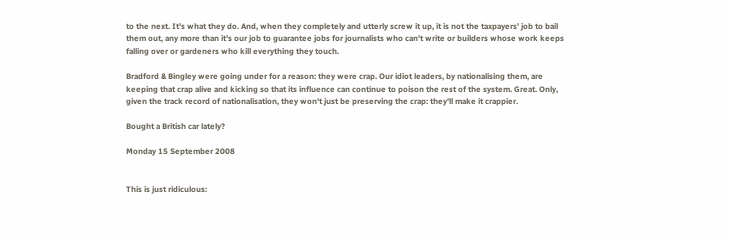to the next. It's what they do. And, when they completely and utterly screw it up, it is not the taxpayers' job to bail them out, any more than it's our job to guarantee jobs for journalists who can't write or builders whose work keeps falling over or gardeners who kill everything they touch.

Bradford & Bingley were going under for a reason: they were crap. Our idiot leaders, by nationalising them, are keeping that crap alive and kicking so that its influence can continue to poison the rest of the system. Great. Only, given the track record of nationalisation, they won't just be preserving the crap: they'll make it crappier.

Bought a British car lately?

Monday 15 September 2008


This is just ridiculous: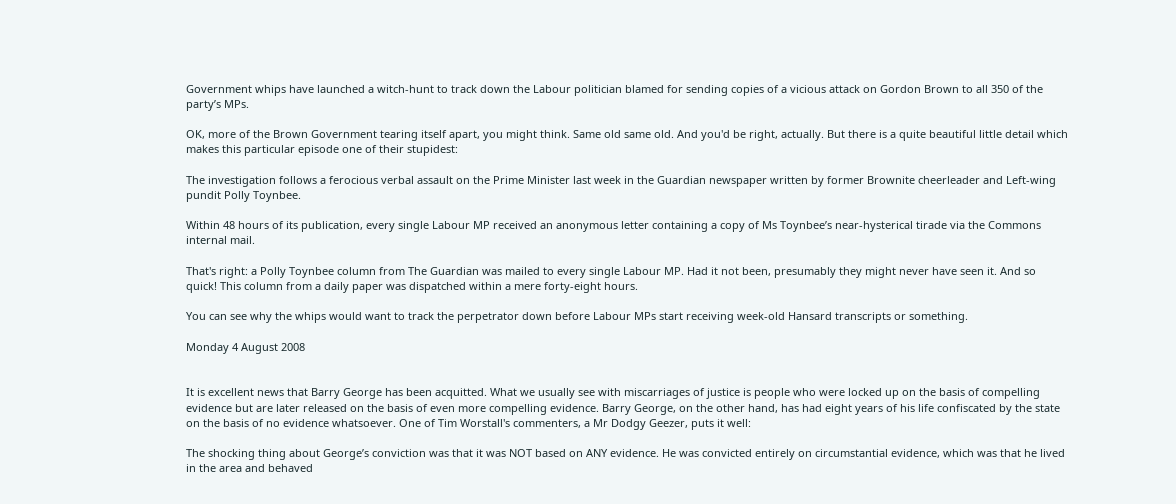Government whips have launched a witch-hunt to track down the Labour politician blamed for sending copies of a vicious attack on Gordon Brown to all 350 of the party’s MPs.

OK, more of the Brown Government tearing itself apart, you might think. Same old same old. And you'd be right, actually. But there is a quite beautiful little detail which makes this particular episode one of their stupidest:

The investigation follows a ferocious verbal assault on the Prime Minister last week in the Guardian newspaper written by former Brownite cheerleader and Left-wing pundit Polly Toynbee.

Within 48 hours of its publication, every single Labour MP received an anonymous letter containing a copy of Ms Toynbee’s near-hysterical tirade via the Commons internal mail.

That's right: a Polly Toynbee column from The Guardian was mailed to every single Labour MP. Had it not been, presumably they might never have seen it. And so quick! This column from a daily paper was dispatched within a mere forty-eight hours.

You can see why the whips would want to track the perpetrator down before Labour MPs start receiving week-old Hansard transcripts or something.

Monday 4 August 2008


It is excellent news that Barry George has been acquitted. What we usually see with miscarriages of justice is people who were locked up on the basis of compelling evidence but are later released on the basis of even more compelling evidence. Barry George, on the other hand, has had eight years of his life confiscated by the state on the basis of no evidence whatsoever. One of Tim Worstall's commenters, a Mr Dodgy Geezer, puts it well:

The shocking thing about George’s conviction was that it was NOT based on ANY evidence. He was convicted entirely on circumstantial evidence, which was that he lived in the area and behaved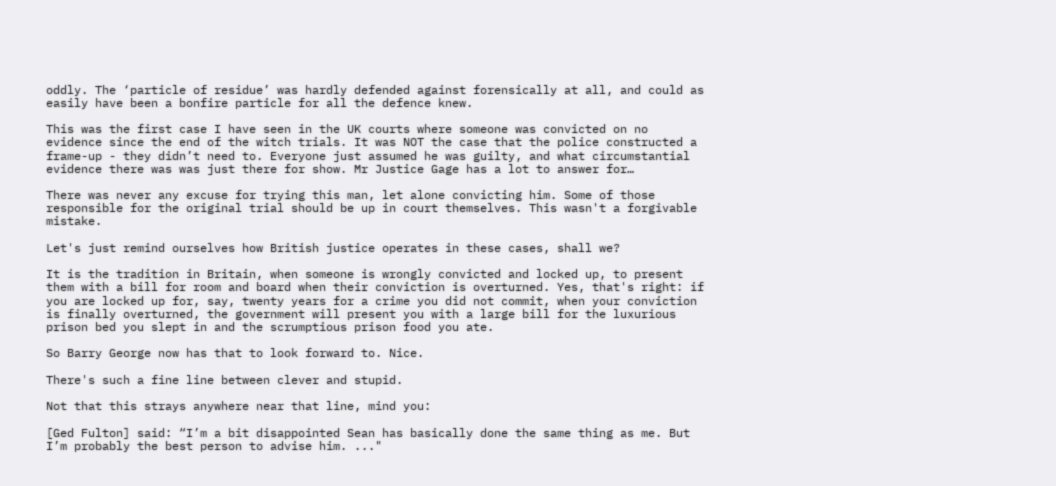oddly. The ‘particle of residue’ was hardly defended against forensically at all, and could as easily have been a bonfire particle for all the defence knew.

This was the first case I have seen in the UK courts where someone was convicted on no evidence since the end of the witch trials. It was NOT the case that the police constructed a frame-up - they didn’t need to. Everyone just assumed he was guilty, and what circumstantial evidence there was was just there for show. Mr Justice Gage has a lot to answer for…

There was never any excuse for trying this man, let alone convicting him. Some of those responsible for the original trial should be up in court themselves. This wasn't a forgivable mistake.

Let's just remind ourselves how British justice operates in these cases, shall we?

It is the tradition in Britain, when someone is wrongly convicted and locked up, to present them with a bill for room and board when their conviction is overturned. Yes, that's right: if you are locked up for, say, twenty years for a crime you did not commit, when your conviction is finally overturned, the government will present you with a large bill for the luxurious prison bed you slept in and the scrumptious prison food you ate.

So Barry George now has that to look forward to. Nice.

There's such a fine line between clever and stupid.

Not that this strays anywhere near that line, mind you:

[Ged Fulton] said: “I’m a bit disappointed Sean has basically done the same thing as me. But I’m probably the best person to advise him. ..."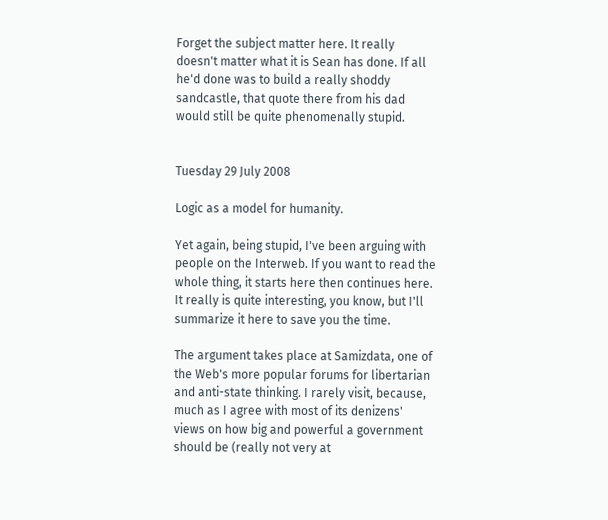Forget the subject matter here. It really doesn't matter what it is Sean has done. If all he'd done was to build a really shoddy sandcastle, that quote there from his dad would still be quite phenomenally stupid.


Tuesday 29 July 2008

Logic as a model for humanity.

Yet again, being stupid, I've been arguing with people on the Interweb. If you want to read the whole thing, it starts here then continues here. It really is quite interesting, you know, but I'll summarize it here to save you the time.

The argument takes place at Samizdata, one of the Web's more popular forums for libertarian and anti-state thinking. I rarely visit, because, much as I agree with most of its denizens' views on how big and powerful a government should be (really not very at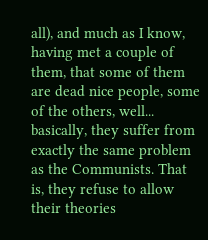all), and much as I know, having met a couple of them, that some of them are dead nice people, some of the others, well... basically, they suffer from exactly the same problem as the Communists. That is, they refuse to allow their theories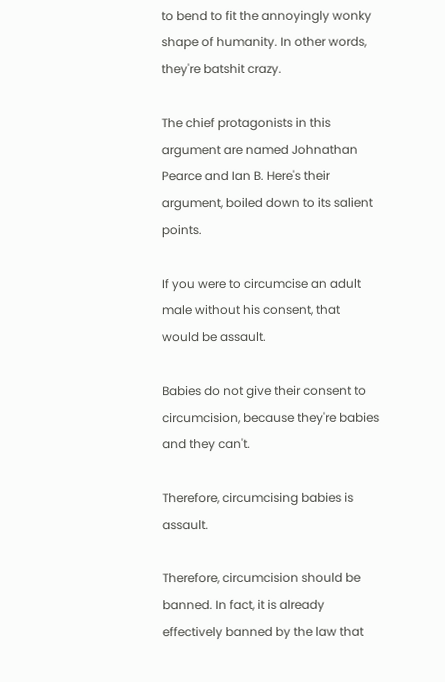to bend to fit the annoyingly wonky shape of humanity. In other words, they're batshit crazy.

The chief protagonists in this argument are named Johnathan Pearce and Ian B. Here's their argument, boiled down to its salient points.

If you were to circumcise an adult male without his consent, that would be assault.

Babies do not give their consent to circumcision, because they're babies and they can't.

Therefore, circumcising babies is assault.

Therefore, circumcision should be banned. In fact, it is already effectively banned by the law that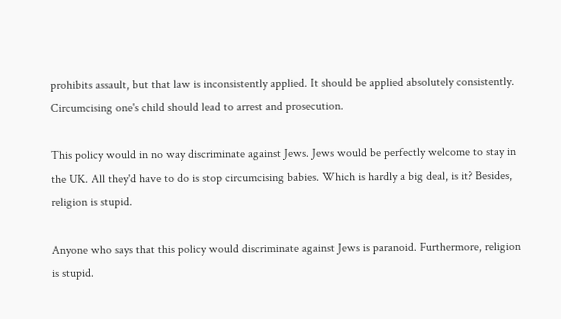prohibits assault, but that law is inconsistently applied. It should be applied absolutely consistently. Circumcising one's child should lead to arrest and prosecution.

This policy would in no way discriminate against Jews. Jews would be perfectly welcome to stay in the UK. All they'd have to do is stop circumcising babies. Which is hardly a big deal, is it? Besides, religion is stupid.

Anyone who says that this policy would discriminate against Jews is paranoid. Furthermore, religion is stupid.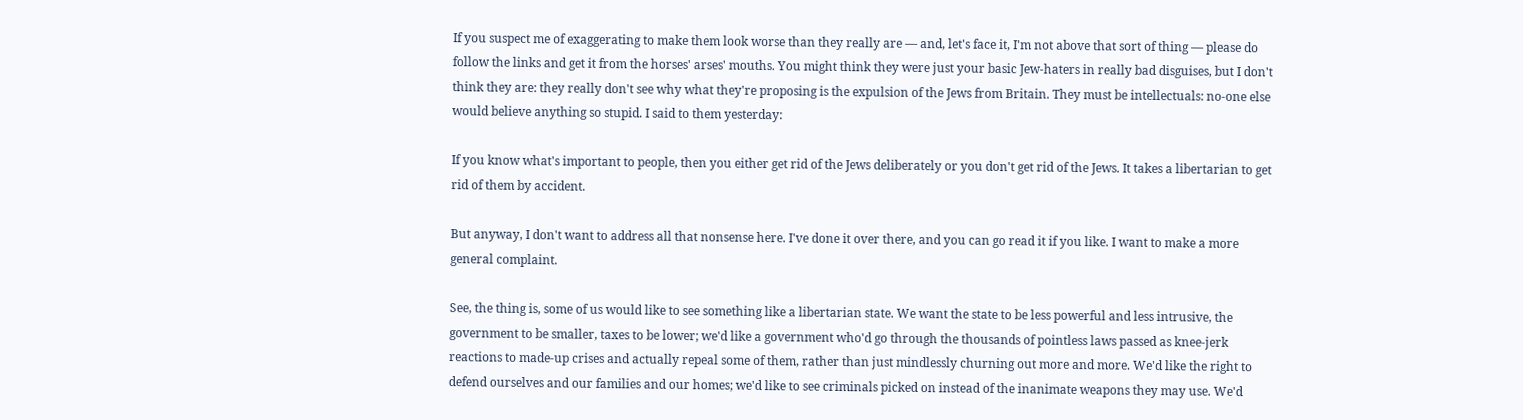If you suspect me of exaggerating to make them look worse than they really are — and, let's face it, I'm not above that sort of thing — please do follow the links and get it from the horses' arses' mouths. You might think they were just your basic Jew-haters in really bad disguises, but I don't think they are: they really don't see why what they're proposing is the expulsion of the Jews from Britain. They must be intellectuals: no-one else would believe anything so stupid. I said to them yesterday:

If you know what's important to people, then you either get rid of the Jews deliberately or you don't get rid of the Jews. It takes a libertarian to get rid of them by accident.

But anyway, I don't want to address all that nonsense here. I've done it over there, and you can go read it if you like. I want to make a more general complaint.

See, the thing is, some of us would like to see something like a libertarian state. We want the state to be less powerful and less intrusive, the government to be smaller, taxes to be lower; we'd like a government who'd go through the thousands of pointless laws passed as knee-jerk reactions to made-up crises and actually repeal some of them, rather than just mindlessly churning out more and more. We'd like the right to defend ourselves and our families and our homes; we'd like to see criminals picked on instead of the inanimate weapons they may use. We'd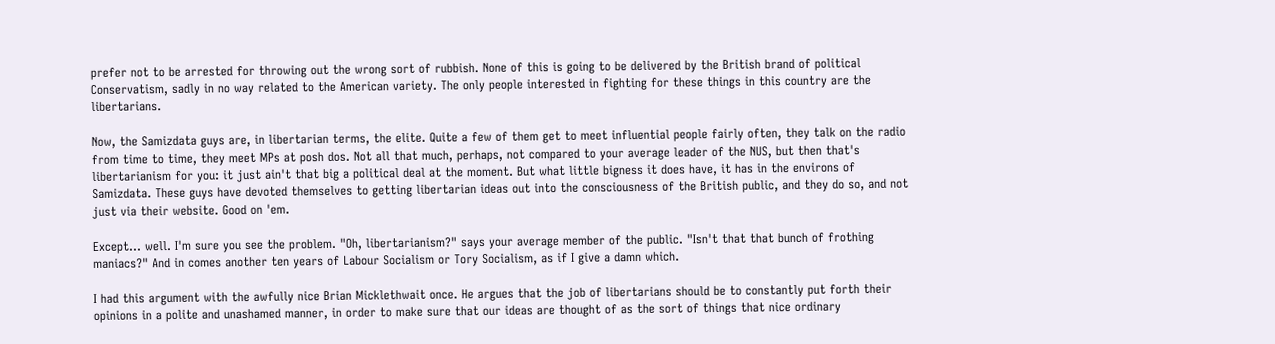prefer not to be arrested for throwing out the wrong sort of rubbish. None of this is going to be delivered by the British brand of political Conservatism, sadly in no way related to the American variety. The only people interested in fighting for these things in this country are the libertarians.

Now, the Samizdata guys are, in libertarian terms, the elite. Quite a few of them get to meet influential people fairly often, they talk on the radio from time to time, they meet MPs at posh dos. Not all that much, perhaps, not compared to your average leader of the NUS, but then that's libertarianism for you: it just ain't that big a political deal at the moment. But what little bigness it does have, it has in the environs of Samizdata. These guys have devoted themselves to getting libertarian ideas out into the consciousness of the British public, and they do so, and not just via their website. Good on 'em.

Except... well. I'm sure you see the problem. "Oh, libertarianism?" says your average member of the public. "Isn't that that bunch of frothing maniacs?" And in comes another ten years of Labour Socialism or Tory Socialism, as if I give a damn which.

I had this argument with the awfully nice Brian Micklethwait once. He argues that the job of libertarians should be to constantly put forth their opinions in a polite and unashamed manner, in order to make sure that our ideas are thought of as the sort of things that nice ordinary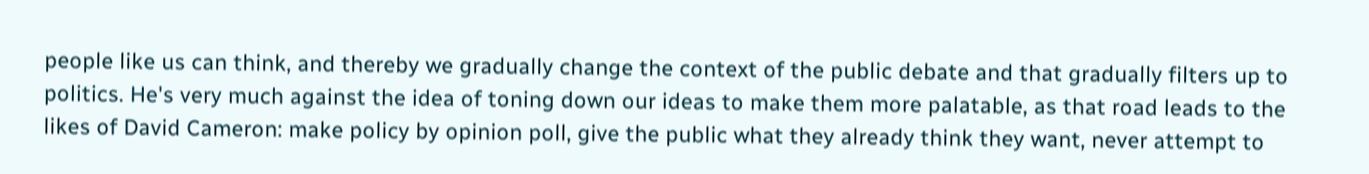people like us can think, and thereby we gradually change the context of the public debate and that gradually filters up to politics. He's very much against the idea of toning down our ideas to make them more palatable, as that road leads to the likes of David Cameron: make policy by opinion poll, give the public what they already think they want, never attempt to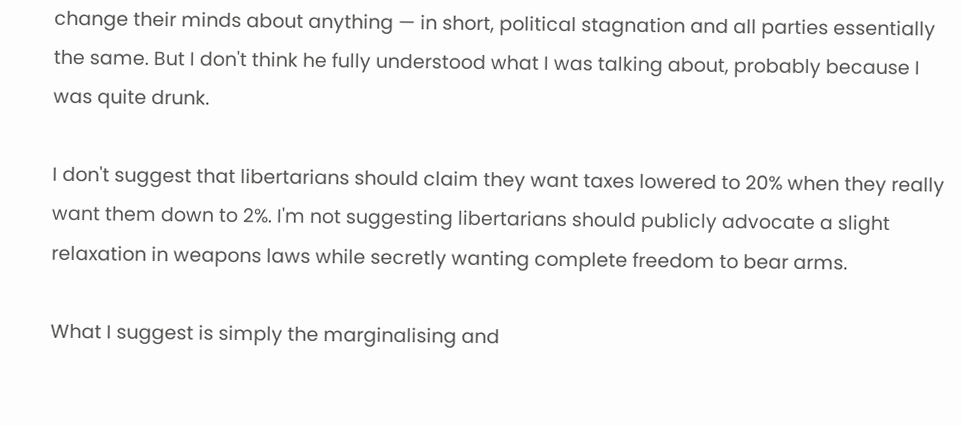change their minds about anything — in short, political stagnation and all parties essentially the same. But I don't think he fully understood what I was talking about, probably because I was quite drunk.

I don't suggest that libertarians should claim they want taxes lowered to 20% when they really want them down to 2%. I'm not suggesting libertarians should publicly advocate a slight relaxation in weapons laws while secretly wanting complete freedom to bear arms.

What I suggest is simply the marginalising and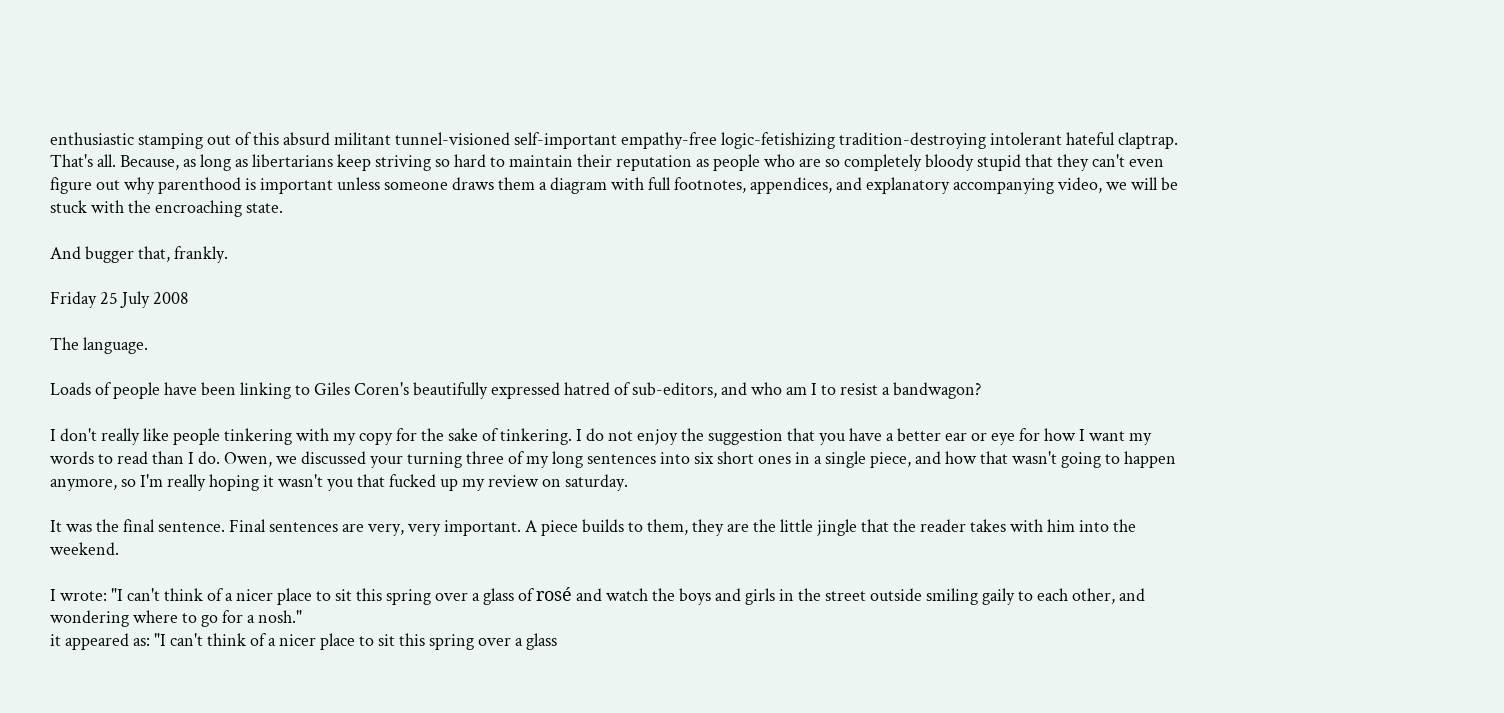enthusiastic stamping out of this absurd militant tunnel-visioned self-important empathy-free logic-fetishizing tradition-destroying intolerant hateful claptrap. That's all. Because, as long as libertarians keep striving so hard to maintain their reputation as people who are so completely bloody stupid that they can't even figure out why parenthood is important unless someone draws them a diagram with full footnotes, appendices, and explanatory accompanying video, we will be stuck with the encroaching state.

And bugger that, frankly.

Friday 25 July 2008

The language.

Loads of people have been linking to Giles Coren's beautifully expressed hatred of sub-editors, and who am I to resist a bandwagon?

I don't really like people tinkering with my copy for the sake of tinkering. I do not enjoy the suggestion that you have a better ear or eye for how I want my words to read than I do. Owen, we discussed your turning three of my long sentences into six short ones in a single piece, and how that wasn't going to happen anymore, so I'm really hoping it wasn't you that fucked up my review on saturday.

It was the final sentence. Final sentences are very, very important. A piece builds to them, they are the little jingle that the reader takes with him into the weekend.

I wrote: "I can't think of a nicer place to sit this spring over a glass of rosé and watch the boys and girls in the street outside smiling gaily to each other, and wondering where to go for a nosh."
it appeared as: "I can't think of a nicer place to sit this spring over a glass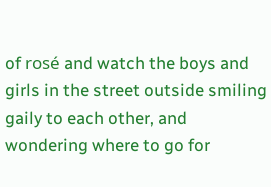of rosé and watch the boys and girls in the street outside smiling gaily to each other, and wondering where to go for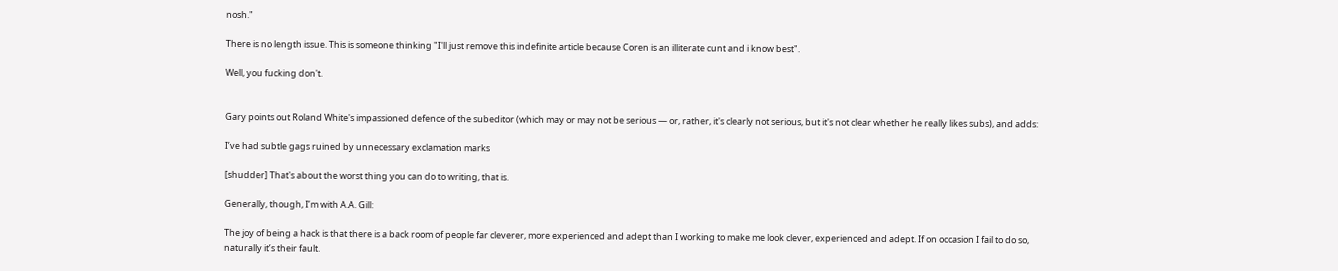nosh."

There is no length issue. This is someone thinking "I'll just remove this indefinite article because Coren is an illiterate cunt and i know best".

Well, you fucking don't.


Gary points out Roland White's impassioned defence of the subeditor (which may or may not be serious — or, rather, it's clearly not serious, but it's not clear whether he really likes subs), and adds:

I’ve had subtle gags ruined by unnecessary exclamation marks

[shudder] That's about the worst thing you can do to writing, that is.

Generally, though, I’m with A.A. Gill:

The joy of being a hack is that there is a back room of people far cleverer, more experienced and adept than I working to make me look clever, experienced and adept. If on occasion I fail to do so, naturally it’s their fault.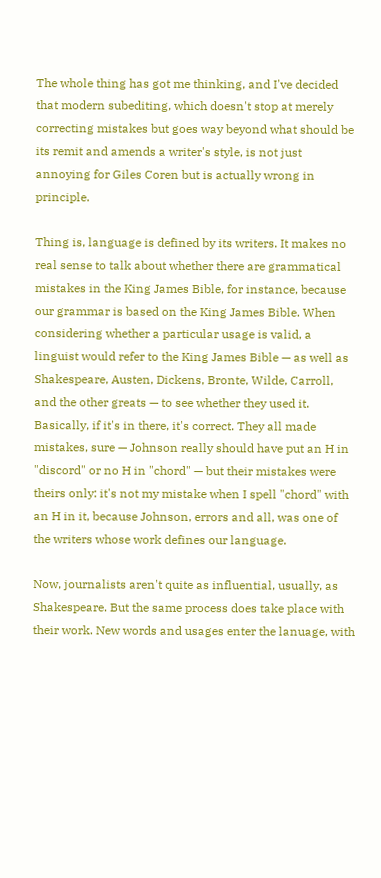The whole thing has got me thinking, and I've decided that modern subediting, which doesn't stop at merely correcting mistakes but goes way beyond what should be its remit and amends a writer's style, is not just annoying for Giles Coren but is actually wrong in principle.

Thing is, language is defined by its writers. It makes no real sense to talk about whether there are grammatical mistakes in the King James Bible, for instance, because our grammar is based on the King James Bible. When considering whether a particular usage is valid, a linguist would refer to the King James Bible — as well as Shakespeare, Austen, Dickens, Bronte, Wilde, Carroll, and the other greats — to see whether they used it. Basically, if it's in there, it's correct. They all made mistakes, sure — Johnson really should have put an H in "discord" or no H in "chord" — but their mistakes were theirs only: it's not my mistake when I spell "chord" with an H in it, because Johnson, errors and all, was one of the writers whose work defines our language.

Now, journalists aren't quite as influential, usually, as Shakespeare. But the same process does take place with their work. New words and usages enter the lanuage, with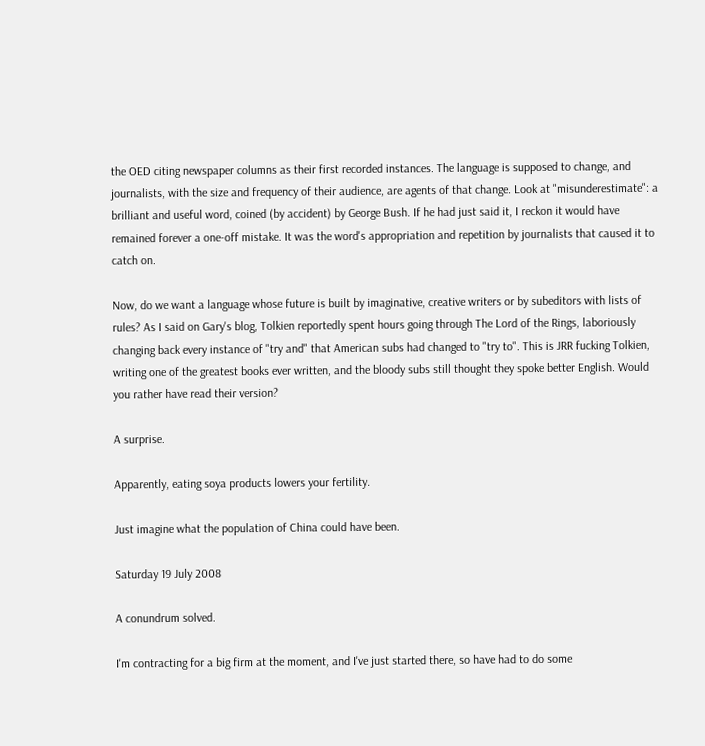the OED citing newspaper columns as their first recorded instances. The language is supposed to change, and journalists, with the size and frequency of their audience, are agents of that change. Look at "misunderestimate": a brilliant and useful word, coined (by accident) by George Bush. If he had just said it, I reckon it would have remained forever a one-off mistake. It was the word's appropriation and repetition by journalists that caused it to catch on.

Now, do we want a language whose future is built by imaginative, creative writers or by subeditors with lists of rules? As I said on Gary's blog, Tolkien reportedly spent hours going through The Lord of the Rings, laboriously changing back every instance of "try and" that American subs had changed to "try to". This is JRR fucking Tolkien, writing one of the greatest books ever written, and the bloody subs still thought they spoke better English. Would you rather have read their version?

A surprise.

Apparently, eating soya products lowers your fertility.

Just imagine what the population of China could have been.

Saturday 19 July 2008

A conundrum solved.

I'm contracting for a big firm at the moment, and I've just started there, so have had to do some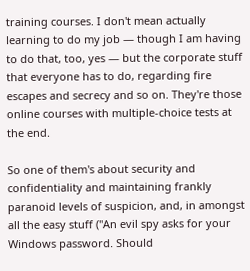training courses. I don't mean actually learning to do my job — though I am having to do that, too, yes — but the corporate stuff that everyone has to do, regarding fire escapes and secrecy and so on. They're those online courses with multiple-choice tests at the end.

So one of them's about security and confidentiality and maintaining frankly paranoid levels of suspicion, and, in amongst all the easy stuff ("An evil spy asks for your Windows password. Should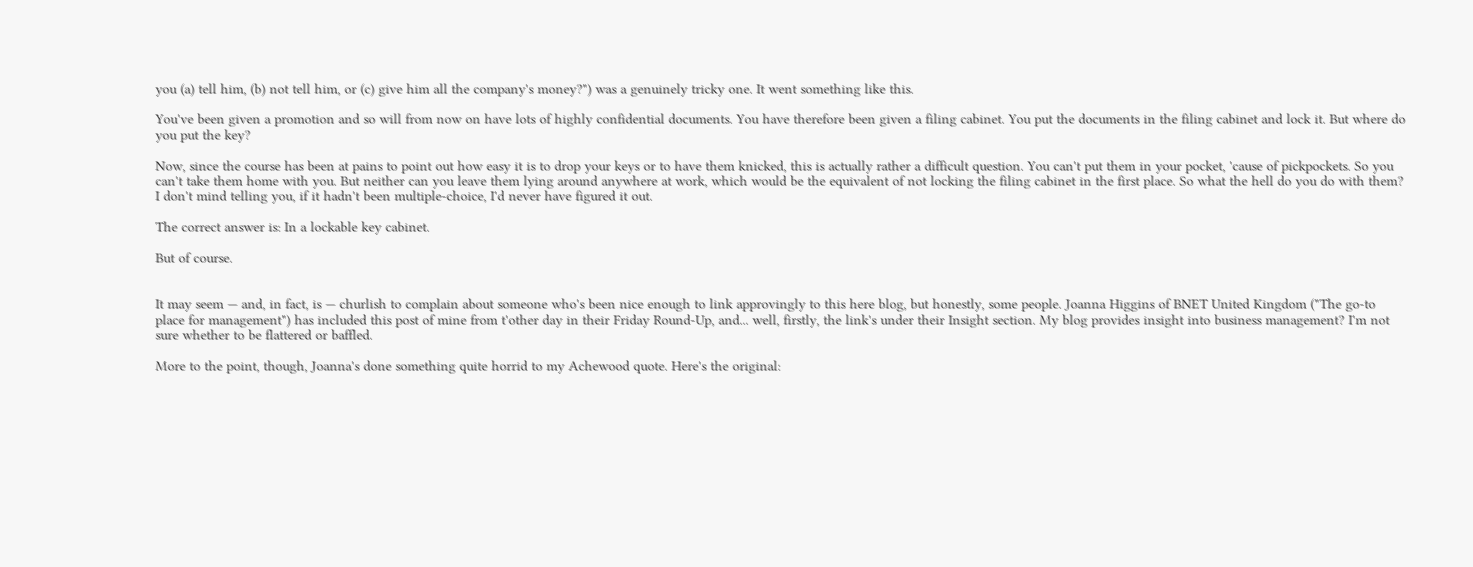you (a) tell him, (b) not tell him, or (c) give him all the company's money?") was a genuinely tricky one. It went something like this.

You've been given a promotion and so will from now on have lots of highly confidential documents. You have therefore been given a filing cabinet. You put the documents in the filing cabinet and lock it. But where do you put the key?

Now, since the course has been at pains to point out how easy it is to drop your keys or to have them knicked, this is actually rather a difficult question. You can't put them in your pocket, 'cause of pickpockets. So you can't take them home with you. But neither can you leave them lying around anywhere at work, which would be the equivalent of not locking the filing cabinet in the first place. So what the hell do you do with them? I don't mind telling you, if it hadn't been multiple-choice, I'd never have figured it out.

The correct answer is: In a lockable key cabinet.

But of course.


It may seem — and, in fact, is — churlish to complain about someone who's been nice enough to link approvingly to this here blog, but honestly, some people. Joanna Higgins of BNET United Kingdom ("The go-to place for management") has included this post of mine from t'other day in their Friday Round-Up, and... well, firstly, the link's under their Insight section. My blog provides insight into business management? I'm not sure whether to be flattered or baffled.

More to the point, though, Joanna's done something quite horrid to my Achewood quote. Here's the original: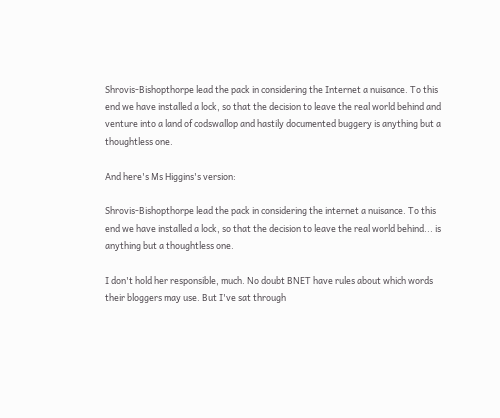Shrovis-Bishopthorpe lead the pack in considering the Internet a nuisance. To this end we have installed a lock, so that the decision to leave the real world behind and venture into a land of codswallop and hastily documented buggery is anything but a thoughtless one.

And here's Ms Higgins's version:

Shrovis-Bishopthorpe lead the pack in considering the internet a nuisance. To this end we have installed a lock, so that the decision to leave the real world behind... is anything but a thoughtless one.

I don't hold her responsible, much. No doubt BNET have rules about which words their bloggers may use. But I've sat through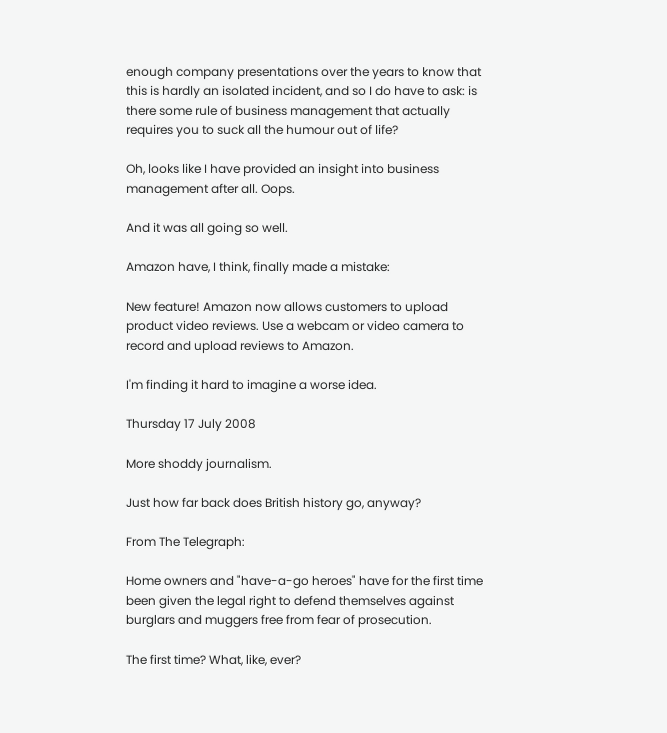enough company presentations over the years to know that this is hardly an isolated incident, and so I do have to ask: is there some rule of business management that actually requires you to suck all the humour out of life?

Oh, looks like I have provided an insight into business management after all. Oops.

And it was all going so well.

Amazon have, I think, finally made a mistake:

New feature! Amazon now allows customers to upload product video reviews. Use a webcam or video camera to record and upload reviews to Amazon.

I'm finding it hard to imagine a worse idea.

Thursday 17 July 2008

More shoddy journalism.

Just how far back does British history go, anyway?

From The Telegraph:

Home owners and "have-a-go heroes" have for the first time been given the legal right to defend themselves against burglars and muggers free from fear of prosecution.

The first time? What, like, ever?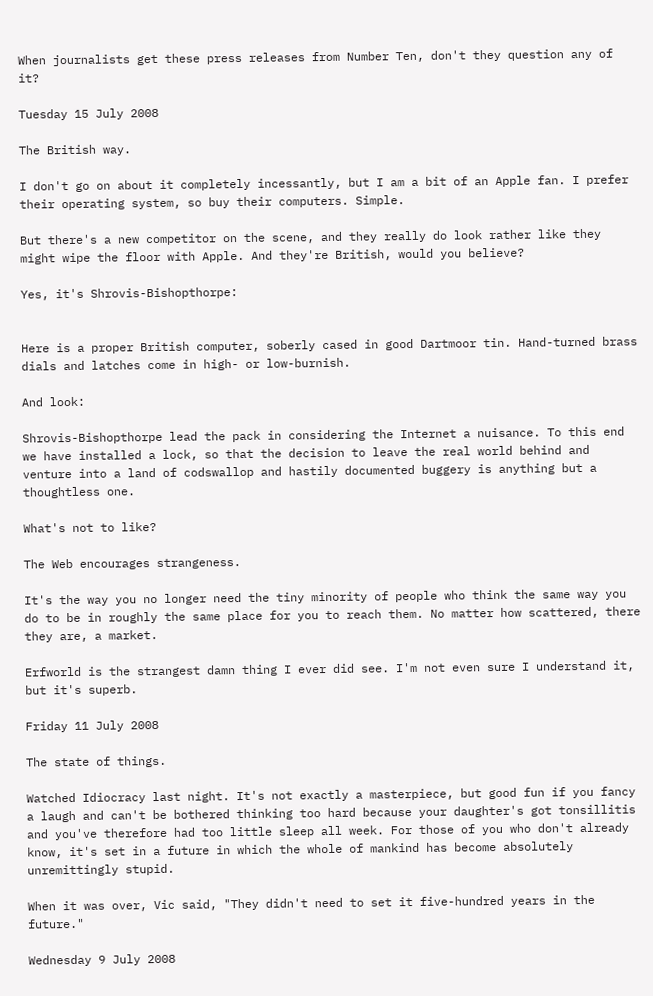When journalists get these press releases from Number Ten, don't they question any of it?

Tuesday 15 July 2008

The British way.

I don't go on about it completely incessantly, but I am a bit of an Apple fan. I prefer their operating system, so buy their computers. Simple.

But there's a new competitor on the scene, and they really do look rather like they might wipe the floor with Apple. And they're British, would you believe?

Yes, it's Shrovis-Bishopthorpe:


Here is a proper British computer, soberly cased in good Dartmoor tin. Hand-turned brass dials and latches come in high- or low-burnish.

And look:

Shrovis-Bishopthorpe lead the pack in considering the Internet a nuisance. To this end we have installed a lock, so that the decision to leave the real world behind and venture into a land of codswallop and hastily documented buggery is anything but a thoughtless one.

What's not to like?

The Web encourages strangeness.

It's the way you no longer need the tiny minority of people who think the same way you do to be in roughly the same place for you to reach them. No matter how scattered, there they are, a market.

Erfworld is the strangest damn thing I ever did see. I'm not even sure I understand it, but it's superb.

Friday 11 July 2008

The state of things.

Watched Idiocracy last night. It's not exactly a masterpiece, but good fun if you fancy a laugh and can't be bothered thinking too hard because your daughter's got tonsillitis and you've therefore had too little sleep all week. For those of you who don't already know, it's set in a future in which the whole of mankind has become absolutely unremittingly stupid.

When it was over, Vic said, "They didn't need to set it five-hundred years in the future."

Wednesday 9 July 2008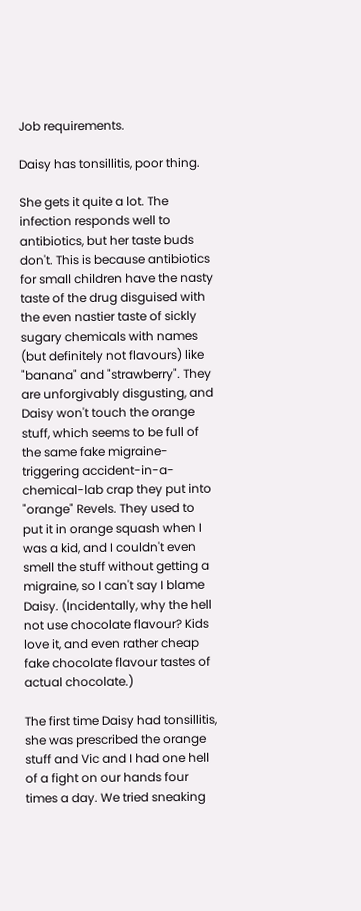Job requirements.

Daisy has tonsillitis, poor thing.

She gets it quite a lot. The infection responds well to antibiotics, but her taste buds don't. This is because antibiotics for small children have the nasty taste of the drug disguised with the even nastier taste of sickly sugary chemicals with names (but definitely not flavours) like "banana" and "strawberry". They are unforgivably disgusting, and Daisy won't touch the orange stuff, which seems to be full of the same fake migraine-triggering accident-in-a-chemical-lab crap they put into "orange" Revels. They used to put it in orange squash when I was a kid, and I couldn't even smell the stuff without getting a migraine, so I can't say I blame Daisy. (Incidentally, why the hell not use chocolate flavour? Kids love it, and even rather cheap fake chocolate flavour tastes of actual chocolate.)

The first time Daisy had tonsillitis, she was prescribed the orange stuff and Vic and I had one hell of a fight on our hands four times a day. We tried sneaking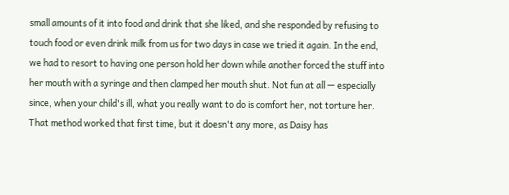small amounts of it into food and drink that she liked, and she responded by refusing to touch food or even drink milk from us for two days in case we tried it again. In the end, we had to resort to having one person hold her down while another forced the stuff into her mouth with a syringe and then clamped her mouth shut. Not fun at all — especially since, when your child's ill, what you really want to do is comfort her, not torture her. That method worked that first time, but it doesn't any more, as Daisy has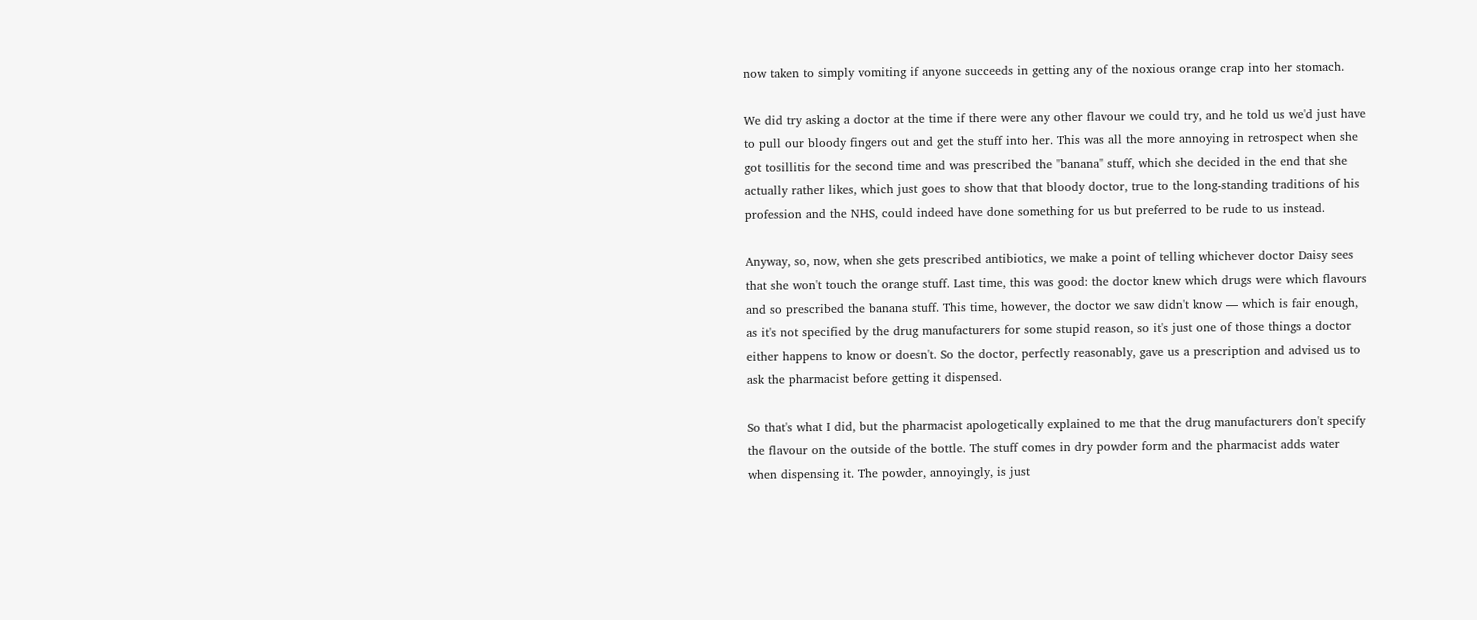now taken to simply vomiting if anyone succeeds in getting any of the noxious orange crap into her stomach.

We did try asking a doctor at the time if there were any other flavour we could try, and he told us we'd just have to pull our bloody fingers out and get the stuff into her. This was all the more annoying in retrospect when she got tosillitis for the second time and was prescribed the "banana" stuff, which she decided in the end that she actually rather likes, which just goes to show that that bloody doctor, true to the long-standing traditions of his profession and the NHS, could indeed have done something for us but preferred to be rude to us instead.

Anyway, so, now, when she gets prescribed antibiotics, we make a point of telling whichever doctor Daisy sees that she won't touch the orange stuff. Last time, this was good: the doctor knew which drugs were which flavours and so prescribed the banana stuff. This time, however, the doctor we saw didn't know — which is fair enough, as it's not specified by the drug manufacturers for some stupid reason, so it's just one of those things a doctor either happens to know or doesn't. So the doctor, perfectly reasonably, gave us a prescription and advised us to ask the pharmacist before getting it dispensed.

So that's what I did, but the pharmacist apologetically explained to me that the drug manufacturers don't specify the flavour on the outside of the bottle. The stuff comes in dry powder form and the pharmacist adds water when dispensing it. The powder, annoyingly, is just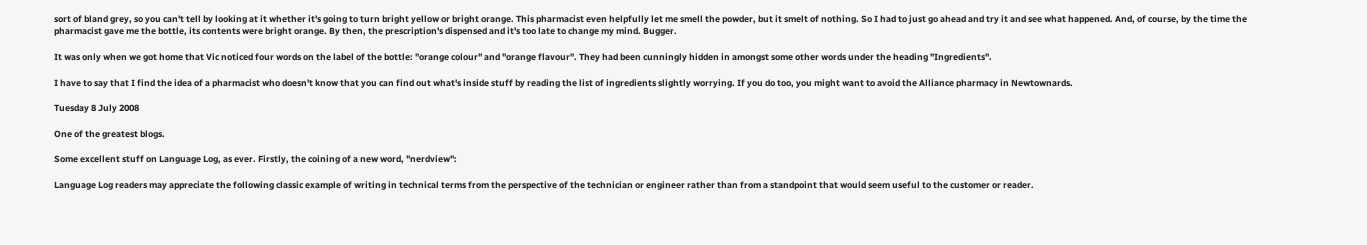sort of bland grey, so you can't tell by looking at it whether it's going to turn bright yellow or bright orange. This pharmacist even helpfully let me smell the powder, but it smelt of nothing. So I had to just go ahead and try it and see what happened. And, of course, by the time the pharmacist gave me the bottle, its contents were bright orange. By then, the prescription's dispensed and it's too late to change my mind. Bugger.

It was only when we got home that Vic noticed four words on the label of the bottle: "orange colour" and "orange flavour". They had been cunningly hidden in amongst some other words under the heading "Ingredients".

I have to say that I find the idea of a pharmacist who doesn't know that you can find out what's inside stuff by reading the list of ingredients slightly worrying. If you do too, you might want to avoid the Alliance pharmacy in Newtownards.

Tuesday 8 July 2008

One of the greatest blogs.

Some excellent stuff on Language Log, as ever. Firstly, the coining of a new word, "nerdview":

Language Log readers may appreciate the following classic example of writing in technical terms from the perspective of the technician or engineer rather than from a standpoint that would seem useful to the customer or reader.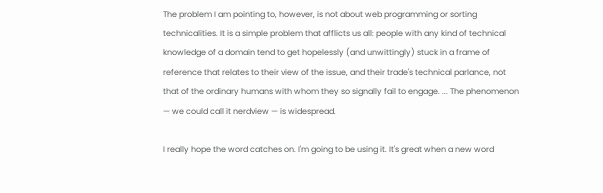The problem I am pointing to, however, is not about web programming or sorting technicalities. It is a simple problem that afflicts us all: people with any kind of technical knowledge of a domain tend to get hopelessly (and unwittingly) stuck in a frame of reference that relates to their view of the issue, and their trade's technical parlance, not that of the ordinary humans with whom they so signally fail to engage. ... The phenomenon — we could call it nerdview — is widespread.

I really hope the word catches on. I'm going to be using it. It's great when a new word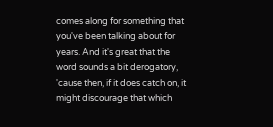comes along for something that you've been talking about for years. And it's great that the word sounds a bit derogatory, 'cause then, if it does catch on, it might discourage that which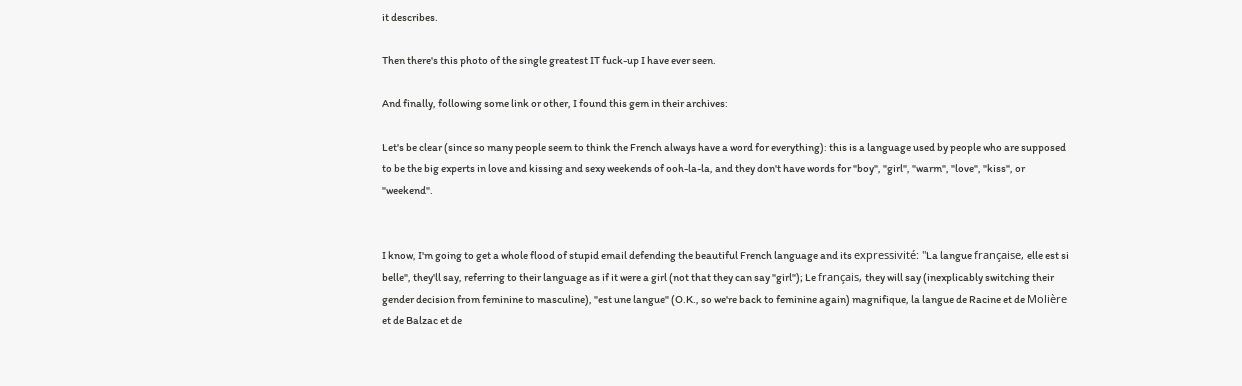it describes.

Then there's this photo of the single greatest IT fuck-up I have ever seen.

And finally, following some link or other, I found this gem in their archives:

Let's be clear (since so many people seem to think the French always have a word for everything): this is a language used by people who are supposed to be the big experts in love and kissing and sexy weekends of ooh-la-la, and they don't have words for "boy", "girl", "warm", "love", "kiss", or "weekend".


I know, I'm going to get a whole flood of stupid email defending the beautiful French language and its expressivité: "La langue française, elle est si belle", they'll say, referring to their language as if it were a girl (not that they can say "girl"); Le français, they will say (inexplicably switching their gender decision from feminine to masculine), "est une langue" (O.K., so we're back to feminine again) magnifique, la langue de Racine et de Molière et de Balzac et de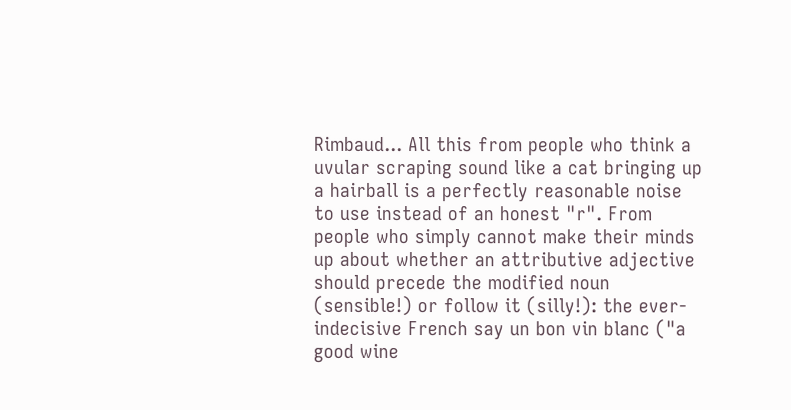Rimbaud... All this from people who think a uvular scraping sound like a cat bringing up a hairball is a perfectly reasonable noise to use instead of an honest "r". From people who simply cannot make their minds up about whether an attributive adjective should precede the modified noun (sensible!) or follow it (silly!): the ever-indecisive French say un bon vin blanc ("a good wine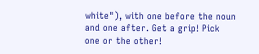white"), with one before the noun and one after. Get a grip! Pick one or the other!